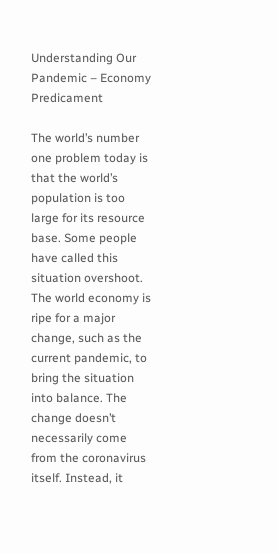Understanding Our Pandemic – Economy Predicament

The world’s number one problem today is that the world’s population is too large for its resource base. Some people have called this situation overshoot. The world economy is ripe for a major change, such as the current pandemic, to bring the situation into balance. The change doesn’t necessarily come from the coronavirus itself. Instead, it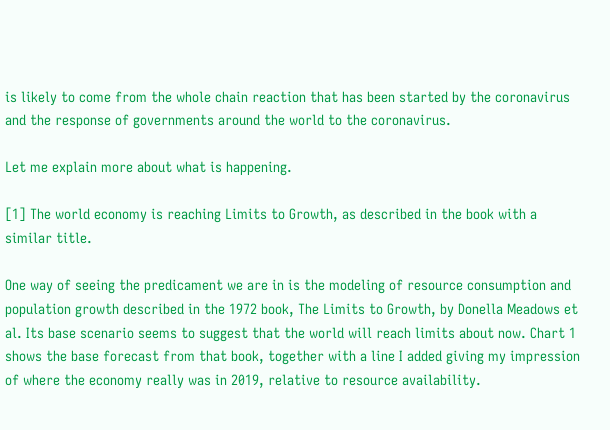is likely to come from the whole chain reaction that has been started by the coronavirus and the response of governments around the world to the coronavirus.

Let me explain more about what is happening.

[1] The world economy is reaching Limits to Growth, as described in the book with a similar title.

One way of seeing the predicament we are in is the modeling of resource consumption and population growth described in the 1972 book, The Limits to Growth, by Donella Meadows et al. Its base scenario seems to suggest that the world will reach limits about now. Chart 1 shows the base forecast from that book, together with a line I added giving my impression of where the economy really was in 2019, relative to resource availability.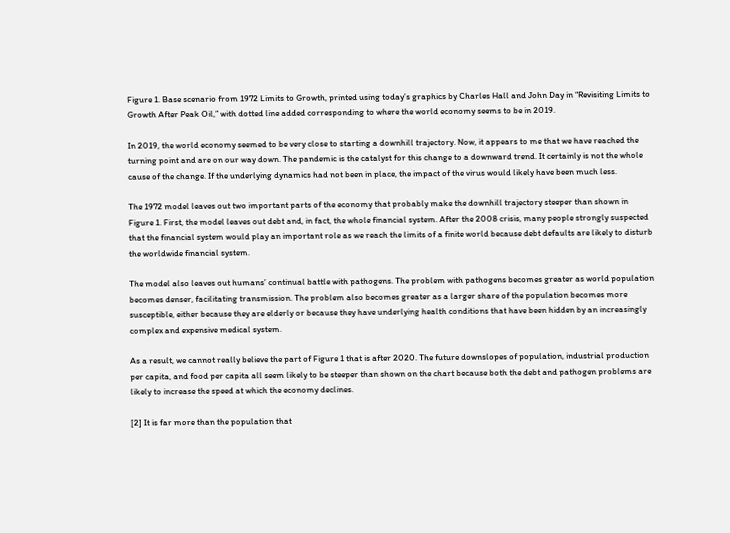Figure 1. Base scenario from 1972 Limits to Growth, printed using today’s graphics by Charles Hall and John Day in “Revisiting Limits to Growth After Peak Oil,” with dotted line added corresponding to where the world economy seems to be in 2019.

In 2019, the world economy seemed to be very close to starting a downhill trajectory. Now, it appears to me that we have reached the turning point and are on our way down. The pandemic is the catalyst for this change to a downward trend. It certainly is not the whole cause of the change. If the underlying dynamics had not been in place, the impact of the virus would likely have been much less.

The 1972 model leaves out two important parts of the economy that probably make the downhill trajectory steeper than shown in Figure 1. First, the model leaves out debt and, in fact, the whole financial system. After the 2008 crisis, many people strongly suspected that the financial system would play an important role as we reach the limits of a finite world because debt defaults are likely to disturb the worldwide financial system.

The model also leaves out humans’ continual battle with pathogens. The problem with pathogens becomes greater as world population becomes denser, facilitating transmission. The problem also becomes greater as a larger share of the population becomes more susceptible, either because they are elderly or because they have underlying health conditions that have been hidden by an increasingly complex and expensive medical system.

As a result, we cannot really believe the part of Figure 1 that is after 2020. The future downslopes of population, industrial production per capita, and food per capita all seem likely to be steeper than shown on the chart because both the debt and pathogen problems are likely to increase the speed at which the economy declines.

[2] It is far more than the population that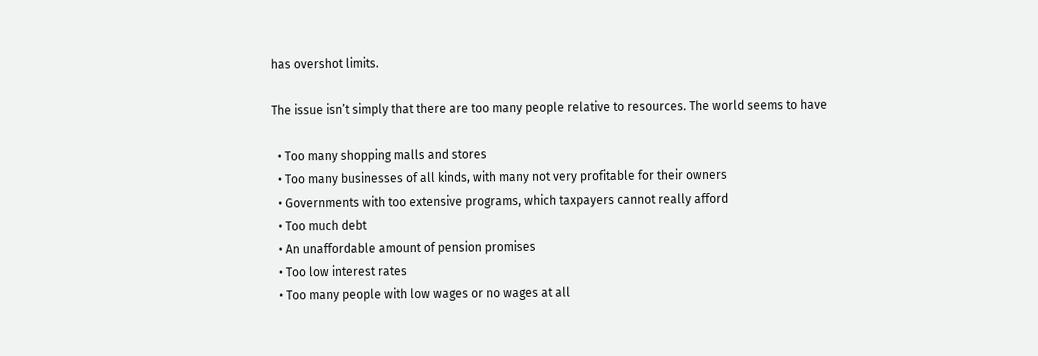has overshot limits.

The issue isn’t simply that there are too many people relative to resources. The world seems to have

  • Too many shopping malls and stores
  • Too many businesses of all kinds, with many not very profitable for their owners
  • Governments with too extensive programs, which taxpayers cannot really afford
  • Too much debt
  • An unaffordable amount of pension promises
  • Too low interest rates
  • Too many people with low wages or no wages at all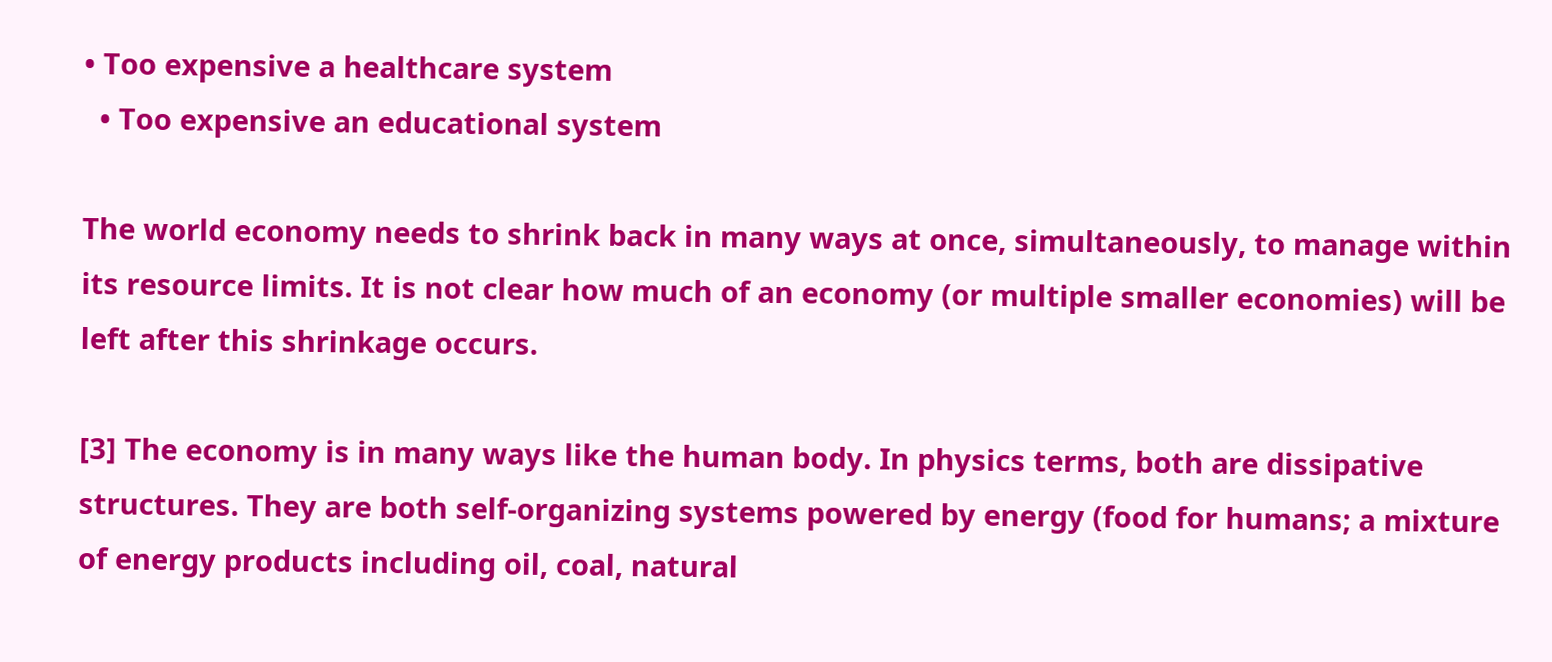• Too expensive a healthcare system
  • Too expensive an educational system

The world economy needs to shrink back in many ways at once, simultaneously, to manage within its resource limits. It is not clear how much of an economy (or multiple smaller economies) will be left after this shrinkage occurs.

[3] The economy is in many ways like the human body. In physics terms, both are dissipative structures. They are both self-organizing systems powered by energy (food for humans; a mixture of energy products including oil, coal, natural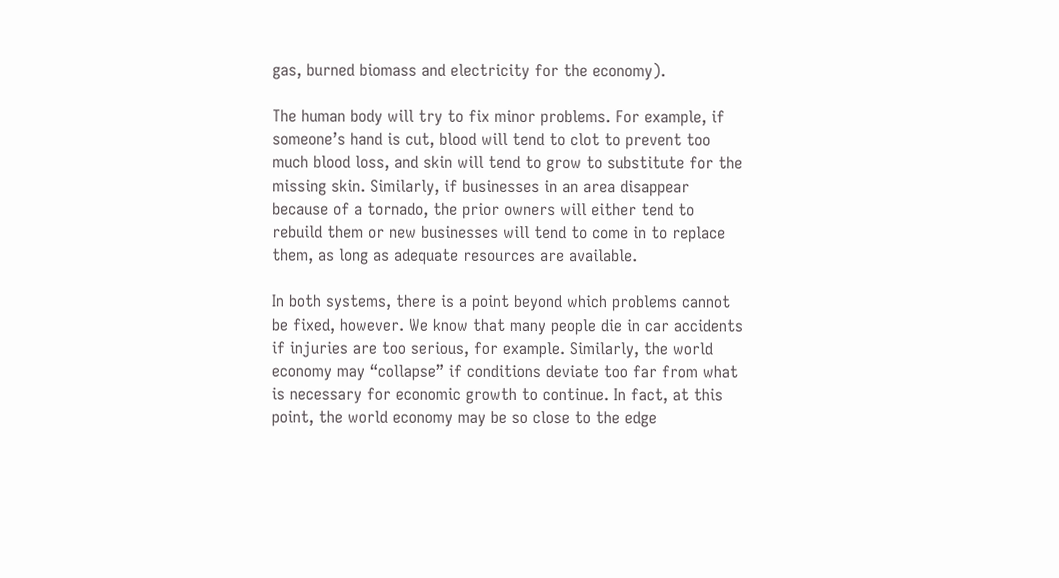gas, burned biomass and electricity for the economy).

The human body will try to fix minor problems. For example, if someone’s hand is cut, blood will tend to clot to prevent too much blood loss, and skin will tend to grow to substitute for the missing skin. Similarly, if businesses in an area disappear because of a tornado, the prior owners will either tend to rebuild them or new businesses will tend to come in to replace them, as long as adequate resources are available.

In both systems, there is a point beyond which problems cannot be fixed, however. We know that many people die in car accidents if injuries are too serious, for example. Similarly, the world economy may “collapse” if conditions deviate too far from what is necessary for economic growth to continue. In fact, at this point, the world economy may be so close to the edge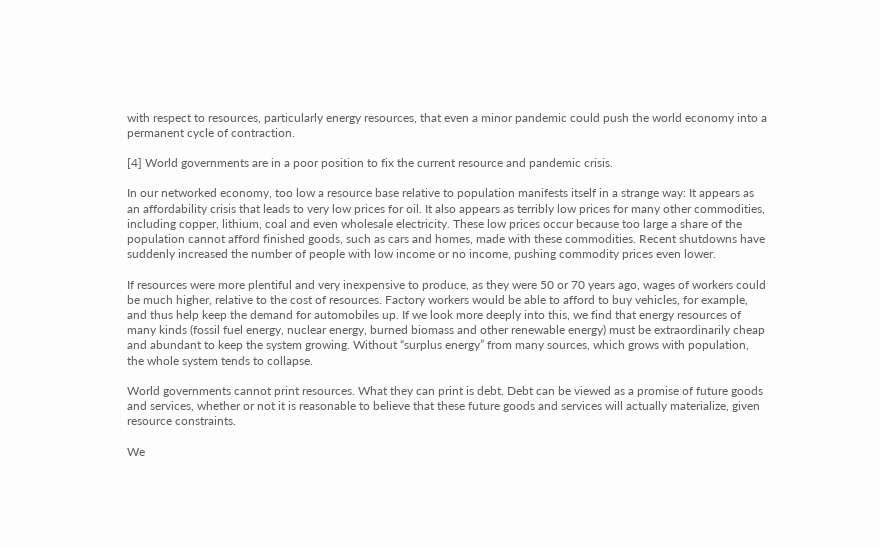with respect to resources, particularly energy resources, that even a minor pandemic could push the world economy into a permanent cycle of contraction.

[4] World governments are in a poor position to fix the current resource and pandemic crisis.

In our networked economy, too low a resource base relative to population manifests itself in a strange way: It appears as an affordability crisis that leads to very low prices for oil. It also appears as terribly low prices for many other commodities, including copper, lithium, coal and even wholesale electricity. These low prices occur because too large a share of the population cannot afford finished goods, such as cars and homes, made with these commodities. Recent shutdowns have suddenly increased the number of people with low income or no income, pushing commodity prices even lower.

If resources were more plentiful and very inexpensive to produce, as they were 50 or 70 years ago, wages of workers could be much higher, relative to the cost of resources. Factory workers would be able to afford to buy vehicles, for example, and thus help keep the demand for automobiles up. If we look more deeply into this, we find that energy resources of many kinds (fossil fuel energy, nuclear energy, burned biomass and other renewable energy) must be extraordinarily cheap and abundant to keep the system growing. Without “surplus energy” from many sources, which grows with population, the whole system tends to collapse.

World governments cannot print resources. What they can print is debt. Debt can be viewed as a promise of future goods and services, whether or not it is reasonable to believe that these future goods and services will actually materialize, given resource constraints.

We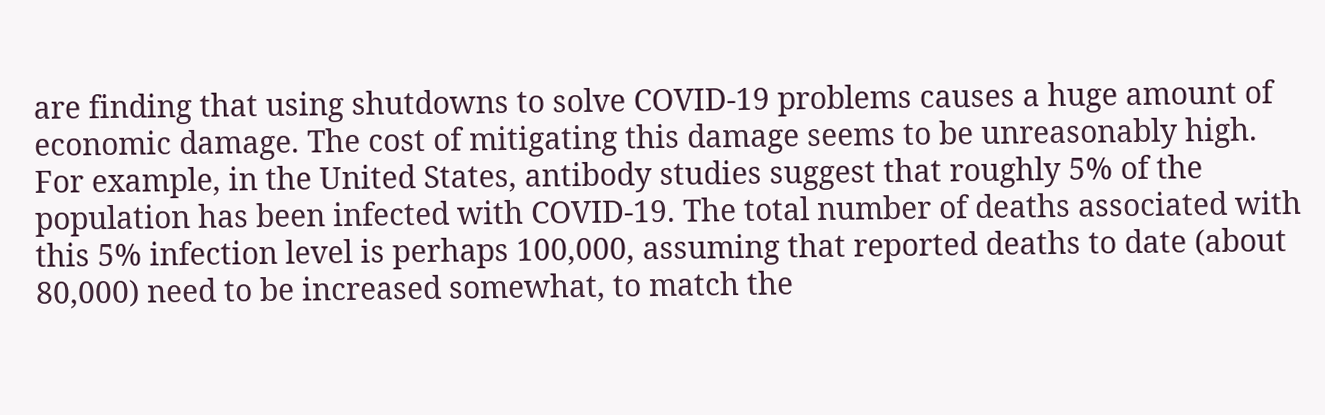are finding that using shutdowns to solve COVID-19 problems causes a huge amount of economic damage. The cost of mitigating this damage seems to be unreasonably high. For example, in the United States, antibody studies suggest that roughly 5% of the population has been infected with COVID-19. The total number of deaths associated with this 5% infection level is perhaps 100,000, assuming that reported deaths to date (about 80,000) need to be increased somewhat, to match the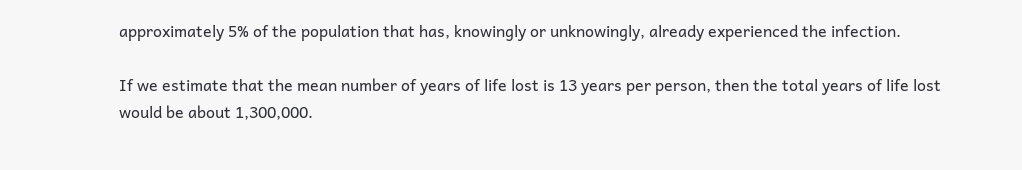approximately 5% of the population that has, knowingly or unknowingly, already experienced the infection.

If we estimate that the mean number of years of life lost is 13 years per person, then the total years of life lost would be about 1,300,000.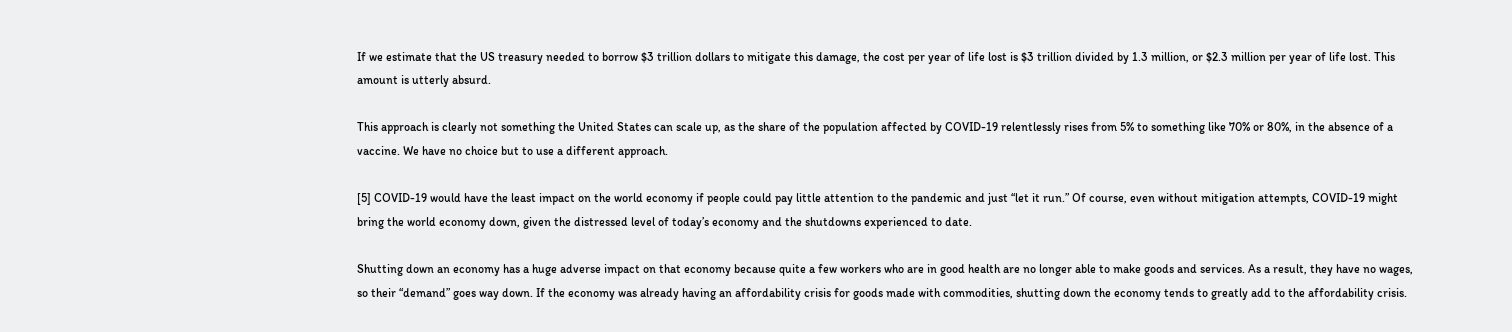If we estimate that the US treasury needed to borrow $3 trillion dollars to mitigate this damage, the cost per year of life lost is $3 trillion divided by 1.3 million, or $2.3 million per year of life lost. This amount is utterly absurd.

This approach is clearly not something the United States can scale up, as the share of the population affected by COVID-19 relentlessly rises from 5% to something like 70% or 80%, in the absence of a vaccine. We have no choice but to use a different approach.

[5] COVID-19 would have the least impact on the world economy if people could pay little attention to the pandemic and just “let it run.” Of course, even without mitigation attempts, COVID-19 might bring the world economy down, given the distressed level of today’s economy and the shutdowns experienced to date.

Shutting down an economy has a huge adverse impact on that economy because quite a few workers who are in good health are no longer able to make goods and services. As a result, they have no wages, so their “demand” goes way down. If the economy was already having an affordability crisis for goods made with commodities, shutting down the economy tends to greatly add to the affordability crisis.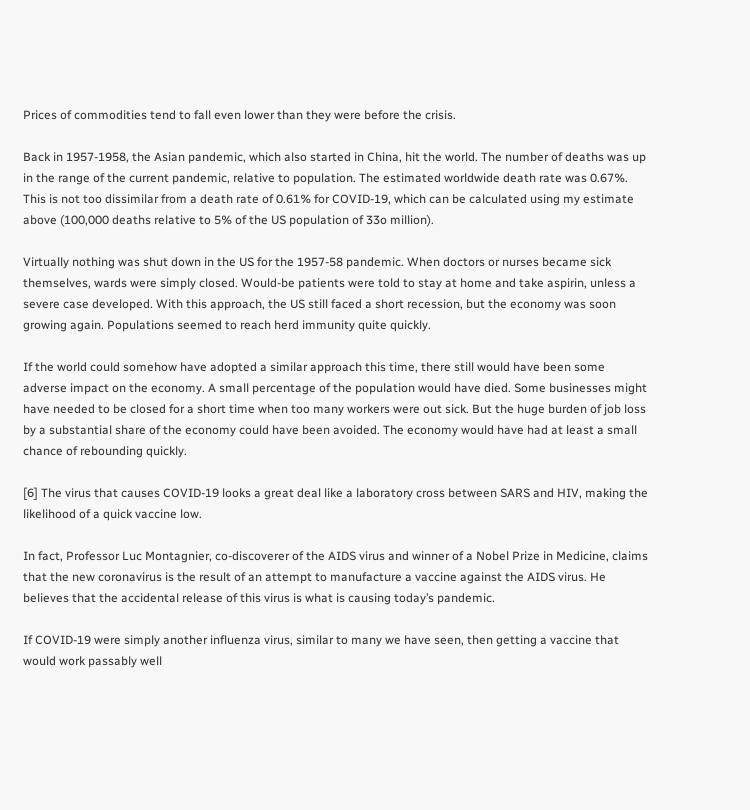Prices of commodities tend to fall even lower than they were before the crisis.

Back in 1957-1958, the Asian pandemic, which also started in China, hit the world. The number of deaths was up in the range of the current pandemic, relative to population. The estimated worldwide death rate was 0.67%.  This is not too dissimilar from a death rate of 0.61% for COVID-19, which can be calculated using my estimate above (100,000 deaths relative to 5% of the US population of 33o million).

Virtually nothing was shut down in the US for the 1957-58 pandemic. When doctors or nurses became sick themselves, wards were simply closed. Would-be patients were told to stay at home and take aspirin, unless a severe case developed. With this approach, the US still faced a short recession, but the economy was soon growing again. Populations seemed to reach herd immunity quite quickly.

If the world could somehow have adopted a similar approach this time, there still would have been some adverse impact on the economy. A small percentage of the population would have died. Some businesses might have needed to be closed for a short time when too many workers were out sick. But the huge burden of job loss by a substantial share of the economy could have been avoided. The economy would have had at least a small chance of rebounding quickly.

[6] The virus that causes COVID-19 looks a great deal like a laboratory cross between SARS and HIV, making the likelihood of a quick vaccine low.

In fact, Professor Luc Montagnier, co-discoverer of the AIDS virus and winner of a Nobel Prize in Medicine, claims that the new coronavirus is the result of an attempt to manufacture a vaccine against the AIDS virus. He believes that the accidental release of this virus is what is causing today’s pandemic.

If COVID-19 were simply another influenza virus, similar to many we have seen, then getting a vaccine that would work passably well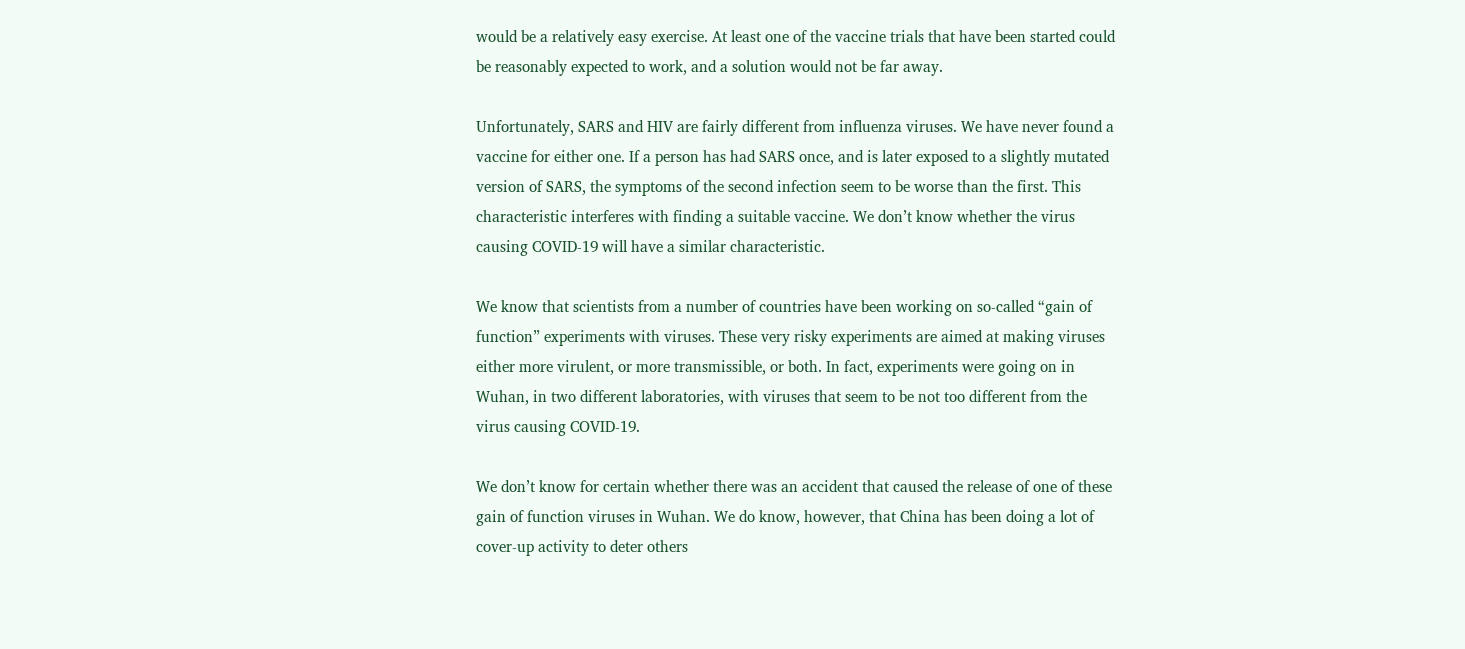would be a relatively easy exercise. At least one of the vaccine trials that have been started could be reasonably expected to work, and a solution would not be far away.

Unfortunately, SARS and HIV are fairly different from influenza viruses. We have never found a vaccine for either one. If a person has had SARS once, and is later exposed to a slightly mutated version of SARS, the symptoms of the second infection seem to be worse than the first. This characteristic interferes with finding a suitable vaccine. We don’t know whether the virus causing COVID-19 will have a similar characteristic.

We know that scientists from a number of countries have been working on so-called “gain of function” experiments with viruses. These very risky experiments are aimed at making viruses either more virulent, or more transmissible, or both. In fact, experiments were going on in Wuhan, in two different laboratories, with viruses that seem to be not too different from the virus causing COVID-19.

We don’t know for certain whether there was an accident that caused the release of one of these gain of function viruses in Wuhan. We do know, however, that China has been doing a lot of cover-up activity to deter others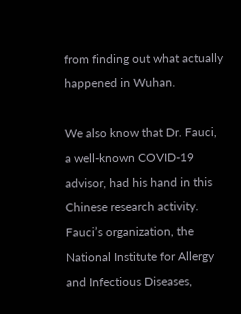from finding out what actually happened in Wuhan.

We also know that Dr. Fauci, a well-known COVID-19 advisor, had his hand in this Chinese research activity. Fauci’s organization, the National Institute for Allergy and Infectious Diseases,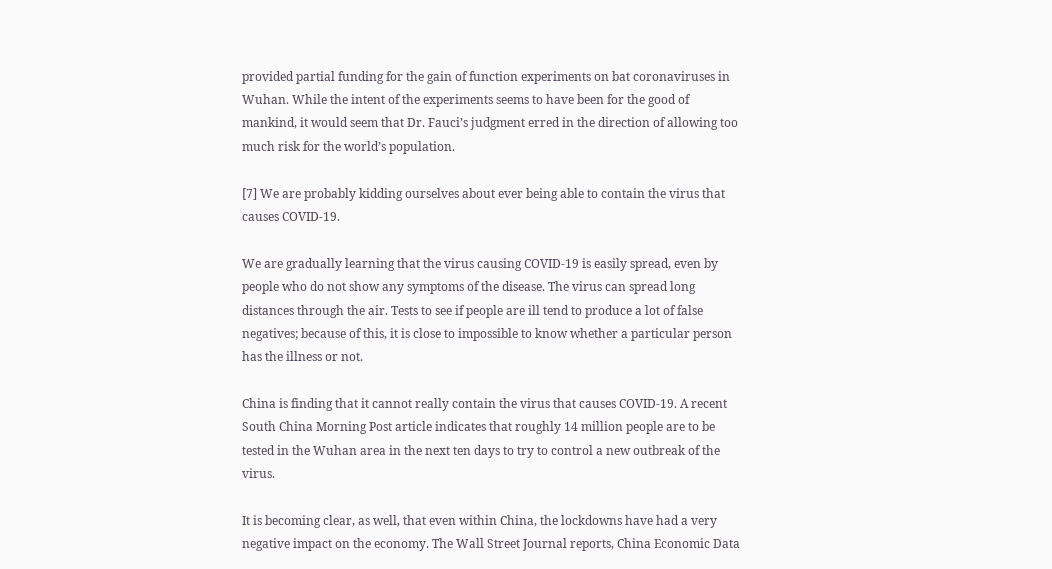provided partial funding for the gain of function experiments on bat coronaviruses in Wuhan. While the intent of the experiments seems to have been for the good of mankind, it would seem that Dr. Fauci’s judgment erred in the direction of allowing too much risk for the world’s population.

[7] We are probably kidding ourselves about ever being able to contain the virus that causes COVID-19.

We are gradually learning that the virus causing COVID-19 is easily spread, even by people who do not show any symptoms of the disease. The virus can spread long distances through the air. Tests to see if people are ill tend to produce a lot of false negatives; because of this, it is close to impossible to know whether a particular person has the illness or not.

China is finding that it cannot really contain the virus that causes COVID-19. A recent South China Morning Post article indicates that roughly 14 million people are to be tested in the Wuhan area in the next ten days to try to control a new outbreak of the virus.

It is becoming clear, as well, that even within China, the lockdowns have had a very negative impact on the economy. The Wall Street Journal reports, China Economic Data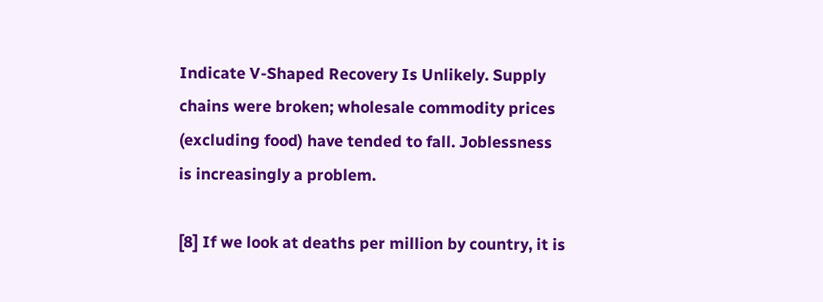Indicate V-Shaped Recovery Is Unlikely. Supply chains were broken; wholesale commodity prices (excluding food) have tended to fall. Joblessness is increasingly a problem.

[8] If we look at deaths per million by country, it is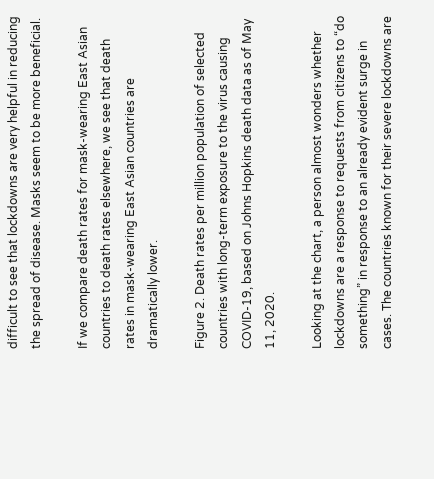difficult to see that lockdowns are very helpful in reducing the spread of disease. Masks seem to be more beneficial.

If we compare death rates for mask-wearing East Asian countries to death rates elsewhere, we see that death rates in mask-wearing East Asian countries are dramatically lower.

Figure 2. Death rates per million population of selected countries with long-term exposure to the virus causing COVID-19, based on Johns Hopkins death data as of May 11, 2020.

Looking at the chart, a person almost wonders whether lockdowns are a response to requests from citizens to “do something” in response to an already evident surge in cases. The countries known for their severe lockdowns are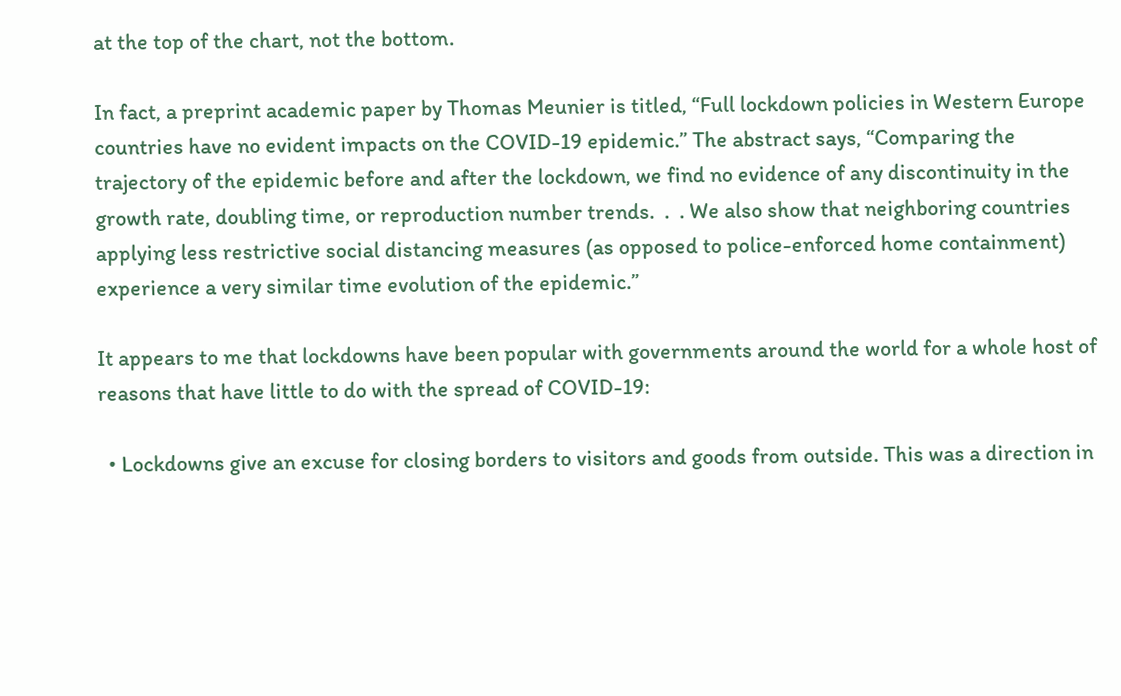at the top of the chart, not the bottom.

In fact, a preprint academic paper by Thomas Meunier is titled, “Full lockdown policies in Western Europe countries have no evident impacts on the COVID-19 epidemic.” The abstract says, “Comparing the trajectory of the epidemic before and after the lockdown, we find no evidence of any discontinuity in the growth rate, doubling time, or reproduction number trends.  .  . We also show that neighboring countries applying less restrictive social distancing measures (as opposed to police-enforced home containment) experience a very similar time evolution of the epidemic.”

It appears to me that lockdowns have been popular with governments around the world for a whole host of reasons that have little to do with the spread of COVID-19:

  • Lockdowns give an excuse for closing borders to visitors and goods from outside. This was a direction in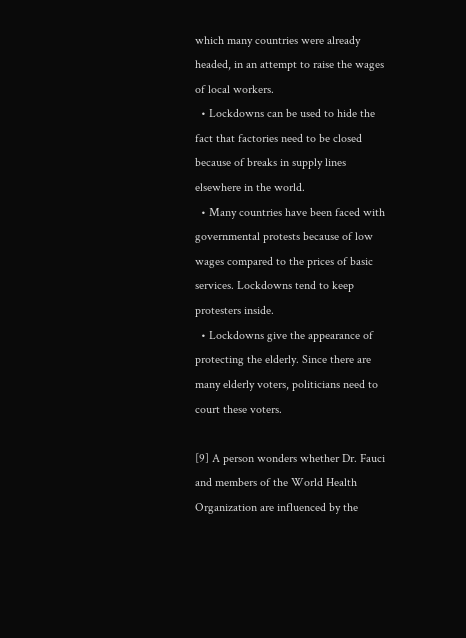which many countries were already headed, in an attempt to raise the wages of local workers.
  • Lockdowns can be used to hide the fact that factories need to be closed because of breaks in supply lines elsewhere in the world.
  • Many countries have been faced with governmental protests because of low wages compared to the prices of basic services. Lockdowns tend to keep protesters inside.
  • Lockdowns give the appearance of protecting the elderly. Since there are many elderly voters, politicians need to court these voters.

[9] A person wonders whether Dr. Fauci and members of the World Health Organization are influenced by the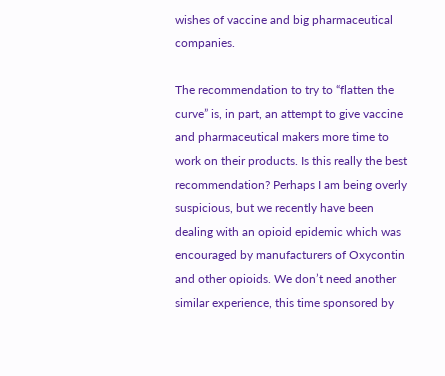wishes of vaccine and big pharmaceutical companies.

The recommendation to try to “flatten the curve” is, in part, an attempt to give vaccine and pharmaceutical makers more time to work on their products. Is this really the best recommendation? Perhaps I am being overly suspicious, but we recently have been dealing with an opioid epidemic which was encouraged by manufacturers of Oxycontin and other opioids. We don’t need another similar experience, this time sponsored by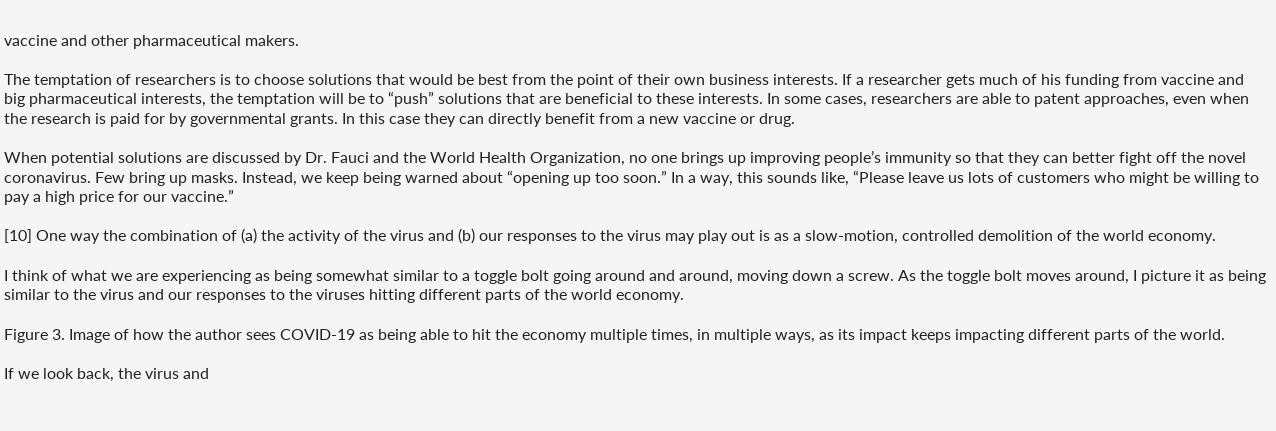vaccine and other pharmaceutical makers.

The temptation of researchers is to choose solutions that would be best from the point of their own business interests. If a researcher gets much of his funding from vaccine and big pharmaceutical interests, the temptation will be to “push” solutions that are beneficial to these interests. In some cases, researchers are able to patent approaches, even when the research is paid for by governmental grants. In this case they can directly benefit from a new vaccine or drug.

When potential solutions are discussed by Dr. Fauci and the World Health Organization, no one brings up improving people’s immunity so that they can better fight off the novel coronavirus. Few bring up masks. Instead, we keep being warned about “opening up too soon.” In a way, this sounds like, “Please leave us lots of customers who might be willing to pay a high price for our vaccine.”

[10] One way the combination of (a) the activity of the virus and (b) our responses to the virus may play out is as a slow-motion, controlled demolition of the world economy.

I think of what we are experiencing as being somewhat similar to a toggle bolt going around and around, moving down a screw. As the toggle bolt moves around, I picture it as being similar to the virus and our responses to the viruses hitting different parts of the world economy.

Figure 3. Image of how the author sees COVID-19 as being able to hit the economy multiple times, in multiple ways, as its impact keeps impacting different parts of the world.

If we look back, the virus and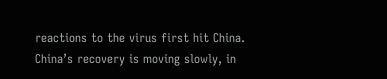reactions to the virus first hit China. China’s recovery is moving slowly, in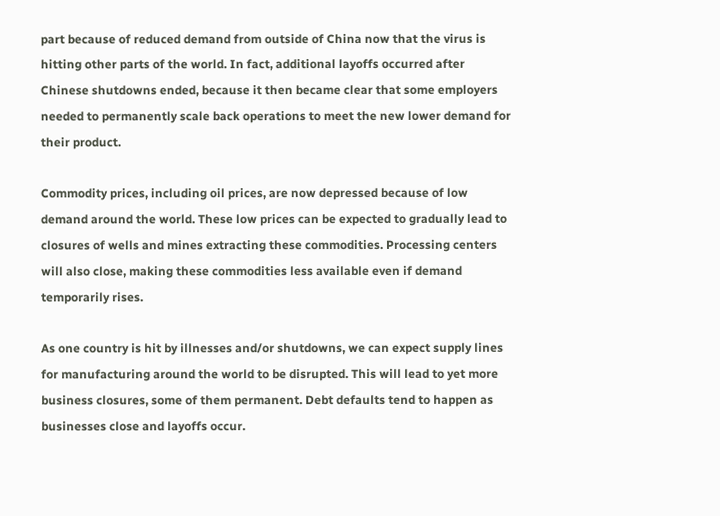part because of reduced demand from outside of China now that the virus is hitting other parts of the world. In fact, additional layoffs occurred after Chinese shutdowns ended, because it then became clear that some employers needed to permanently scale back operations to meet the new lower demand for their product.

Commodity prices, including oil prices, are now depressed because of low demand around the world. These low prices can be expected to gradually lead to closures of wells and mines extracting these commodities. Processing centers will also close, making these commodities less available even if demand temporarily rises.

As one country is hit by illnesses and/or shutdowns, we can expect supply lines for manufacturing around the world to be disrupted. This will lead to yet more business closures, some of them permanent. Debt defaults tend to happen as businesses close and layoffs occur.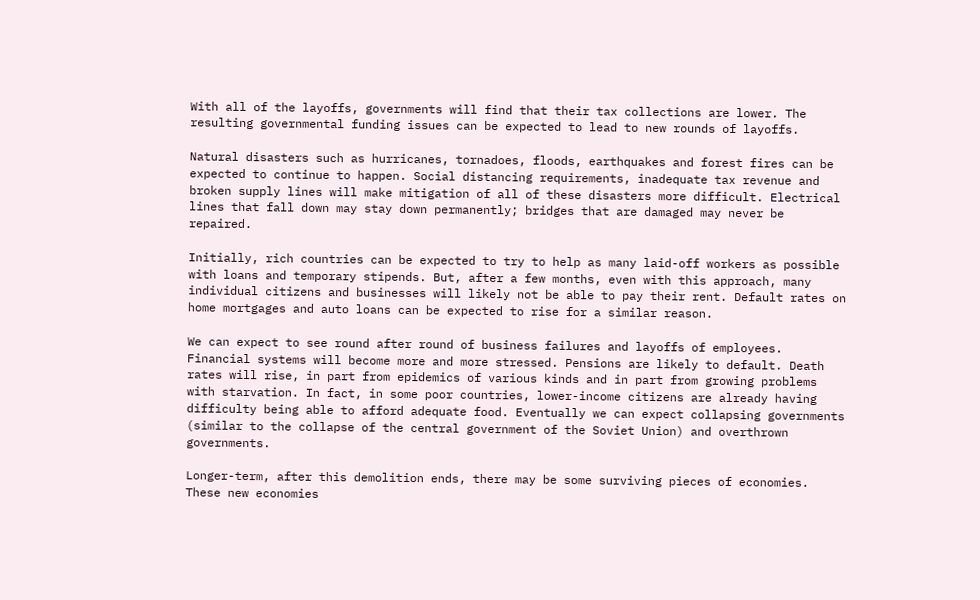With all of the layoffs, governments will find that their tax collections are lower. The resulting governmental funding issues can be expected to lead to new rounds of layoffs.

Natural disasters such as hurricanes, tornadoes, floods, earthquakes and forest fires can be expected to continue to happen. Social distancing requirements, inadequate tax revenue and broken supply lines will make mitigation of all of these disasters more difficult. Electrical lines that fall down may stay down permanently; bridges that are damaged may never be repaired.

Initially, rich countries can be expected to try to help as many laid-off workers as possible with loans and temporary stipends. But, after a few months, even with this approach, many individual citizens and businesses will likely not be able to pay their rent. Default rates on home mortgages and auto loans can be expected to rise for a similar reason.

We can expect to see round after round of business failures and layoffs of employees. Financial systems will become more and more stressed. Pensions are likely to default. Death rates will rise, in part from epidemics of various kinds and in part from growing problems with starvation. In fact, in some poor countries, lower-income citizens are already having difficulty being able to afford adequate food. Eventually we can expect collapsing governments (similar to the collapse of the central government of the Soviet Union) and overthrown governments.

Longer-term, after this demolition ends, there may be some surviving pieces of economies. These new economies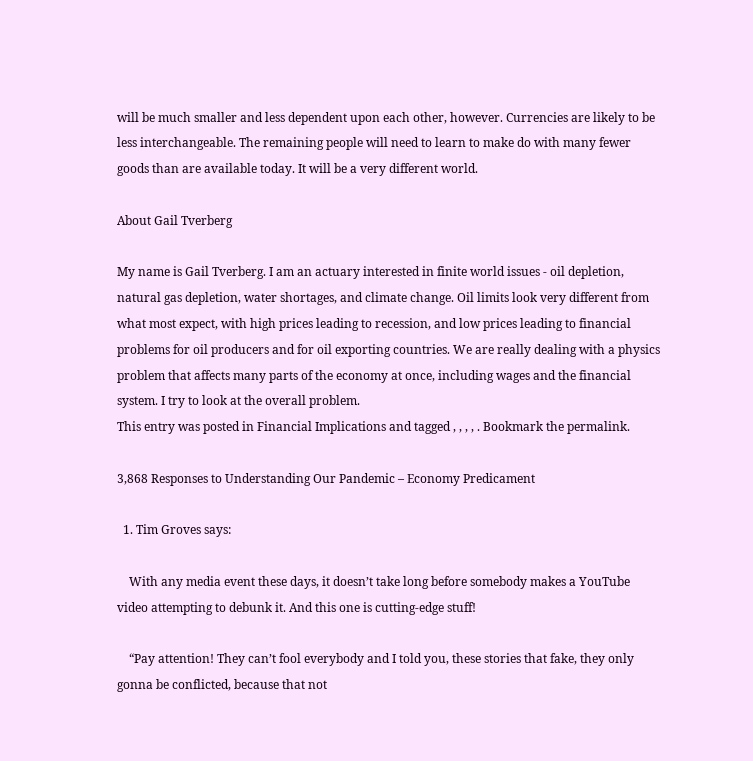will be much smaller and less dependent upon each other, however. Currencies are likely to be less interchangeable. The remaining people will need to learn to make do with many fewer goods than are available today. It will be a very different world.

About Gail Tverberg

My name is Gail Tverberg. I am an actuary interested in finite world issues - oil depletion, natural gas depletion, water shortages, and climate change. Oil limits look very different from what most expect, with high prices leading to recession, and low prices leading to financial problems for oil producers and for oil exporting countries. We are really dealing with a physics problem that affects many parts of the economy at once, including wages and the financial system. I try to look at the overall problem.
This entry was posted in Financial Implications and tagged , , , , . Bookmark the permalink.

3,868 Responses to Understanding Our Pandemic – Economy Predicament

  1. Tim Groves says:

    With any media event these days, it doesn’t take long before somebody makes a YouTube video attempting to debunk it. And this one is cutting-edge stuff!

    “Pay attention! They can’t fool everybody and I told you, these stories that fake, they only gonna be conflicted, because that not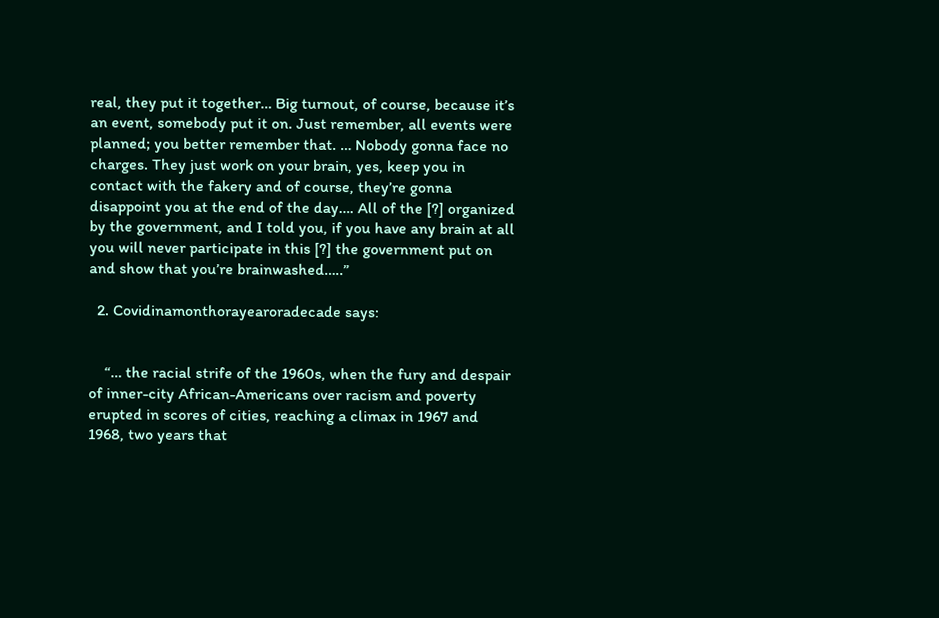real, they put it together… Big turnout, of course, because it’s an event, somebody put it on. Just remember, all events were planned; you better remember that. … Nobody gonna face no charges. They just work on your brain, yes, keep you in contact with the fakery and of course, they’re gonna disappoint you at the end of the day…. All of the [?] organized by the government, and I told you, if you have any brain at all you will never participate in this [?] the government put on and show that you’re brainwashed…..”

  2. Covidinamonthorayearoradecade says:


    “… the racial strife of the 1960s, when the fury and despair of inner-city African-Americans over racism and poverty erupted in scores of cities, reaching a climax in 1967 and 1968, two years that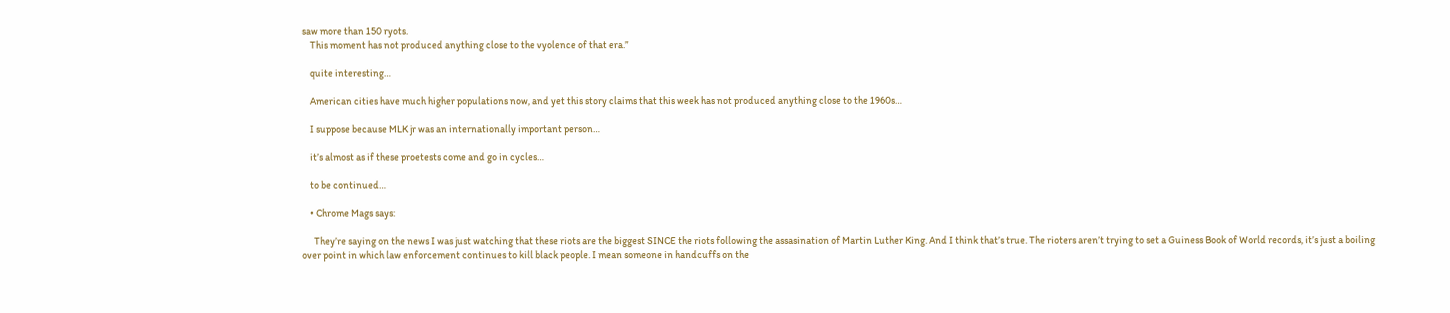saw more than 150 ryots.
    This moment has not produced anything close to the vyolence of that era.”

    quite interesting…

    American cities have much higher populations now, and yet this story claims that this week has not produced anything close to the 1960s…

    I suppose because MLK jr was an internationally important person…

    it’s almost as if these proetests come and go in cycles…

    to be continued…

    • Chrome Mags says:

      They’re saying on the news I was just watching that these riots are the biggest SINCE the riots following the assasination of Martin Luther King. And I think that’s true. The rioters aren’t trying to set a Guiness Book of World records, it’s just a boiling over point in which law enforcement continues to kill black people. I mean someone in handcuffs on the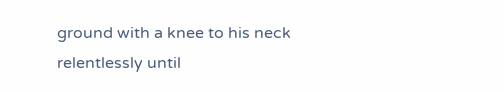ground with a knee to his neck relentlessly until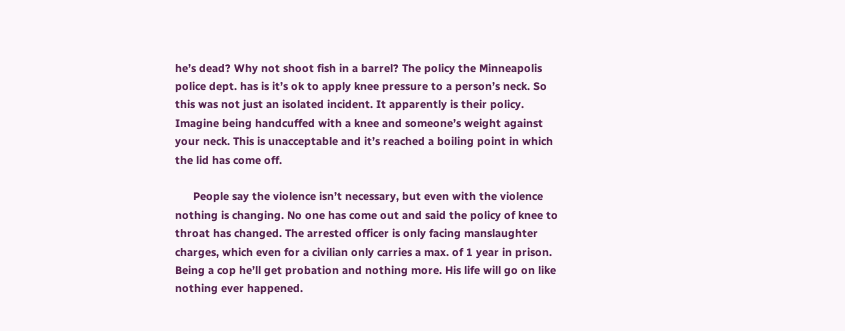he’s dead? Why not shoot fish in a barrel? The policy the Minneapolis police dept. has is it’s ok to apply knee pressure to a person’s neck. So this was not just an isolated incident. It apparently is their policy. Imagine being handcuffed with a knee and someone’s weight against your neck. This is unacceptable and it’s reached a boiling point in which the lid has come off.

      People say the violence isn’t necessary, but even with the violence nothing is changing. No one has come out and said the policy of knee to throat has changed. The arrested officer is only facing manslaughter charges, which even for a civilian only carries a max. of 1 year in prison. Being a cop he’ll get probation and nothing more. His life will go on like nothing ever happened.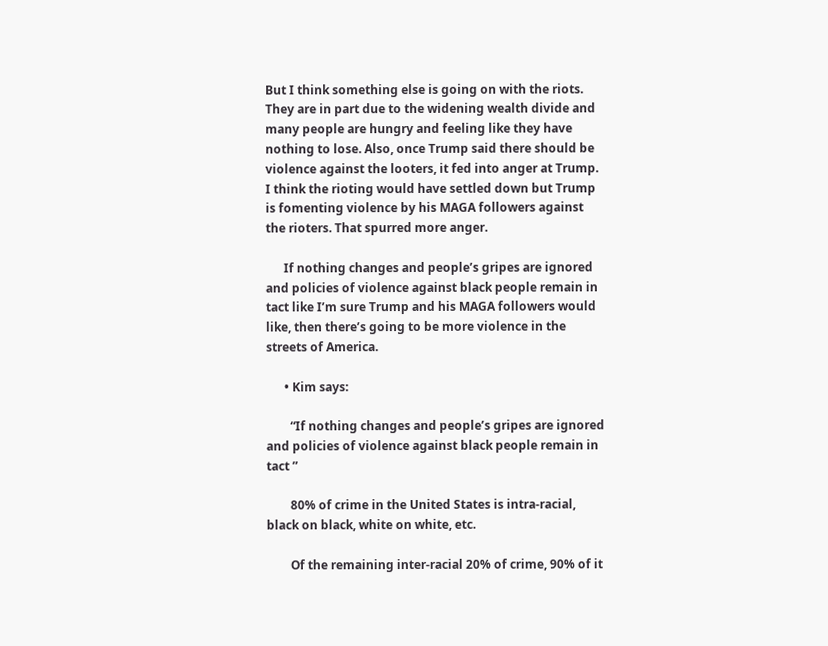But I think something else is going on with the riots. They are in part due to the widening wealth divide and many people are hungry and feeling like they have nothing to lose. Also, once Trump said there should be violence against the looters, it fed into anger at Trump. I think the rioting would have settled down but Trump is fomenting violence by his MAGA followers against the rioters. That spurred more anger.

      If nothing changes and people’s gripes are ignored and policies of violence against black people remain in tact like I’m sure Trump and his MAGA followers would like, then there’s going to be more violence in the streets of America.

      • Kim says:

        “If nothing changes and people’s gripes are ignored and policies of violence against black people remain in tact ”

        80% of crime in the United States is intra-racial, black on black, white on white, etc.

        Of the remaining inter-racial 20% of crime, 90% of it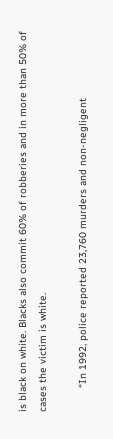is black on white. Blacks also commit 60% of robberies and in more than 50% of cases the victim is white.

        “In 1992, police reported 23,760 murders and non-negligent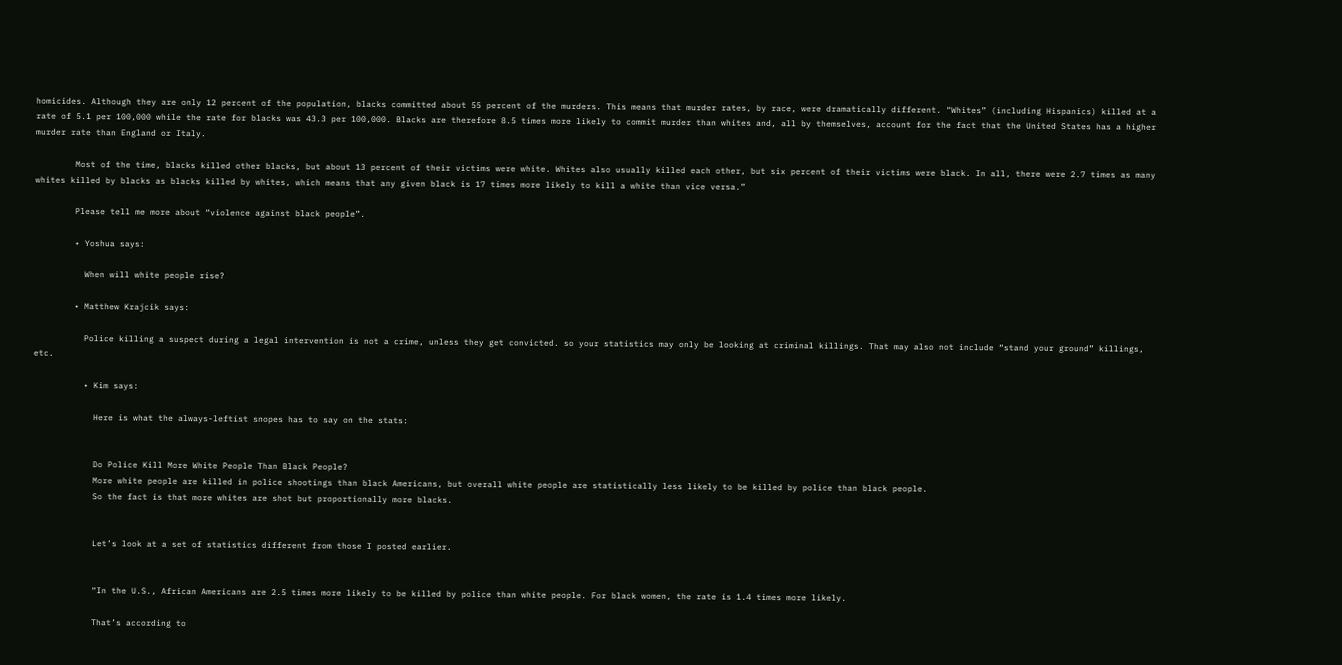homicides. Although they are only 12 percent of the population, blacks committed about 55 percent of the murders. This means that murder rates, by race, were dramatically different. “Whites” (including Hispanics) killed at a rate of 5.1 per 100,000 while the rate for blacks was 43.3 per 100,000. Blacks are therefore 8.5 times more likely to commit murder than whites and, all by themselves, account for the fact that the United States has a higher murder rate than England or Italy.

        Most of the time, blacks killed other blacks, but about 13 percent of their victims were white. Whites also usually killed each other, but six percent of their victims were black. In all, there were 2.7 times as many whites killed by blacks as blacks killed by whites, which means that any given black is 17 times more likely to kill a white than vice versa.”

        Please tell me more about “violence against black people”.

        • Yoshua says:

          When will white people rise?

        • Matthew Krajcik says:

          Police killing a suspect during a legal intervention is not a crime, unless they get convicted. so your statistics may only be looking at criminal killings. That may also not include “stand your ground” killings, etc.

          • Kim says:

            Here is what the always-leftist snopes has to say on the stats:


            Do Police Kill More White People Than Black People?
            More white people are killed in police shootings than black Americans, but overall white people are statistically less likely to be killed by police than black people.
            So the fact is that more whites are shot but proportionally more blacks.


            Let’s look at a set of statistics different from those I posted earlier.


            “In the U.S., African Americans are 2.5 times more likely to be killed by police than white people. For black women, the rate is 1.4 times more likely.

            That’s according to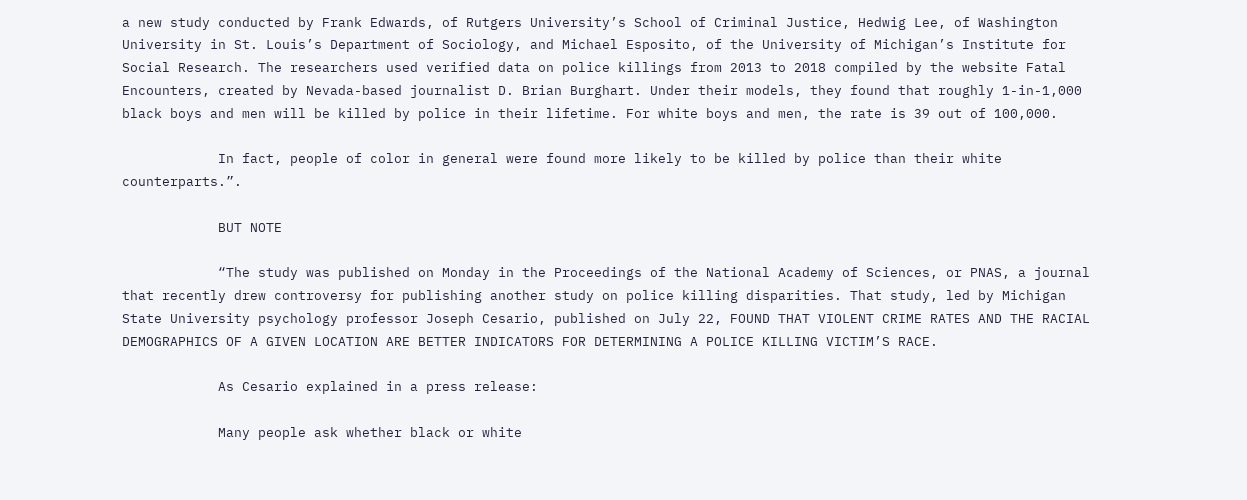a new study conducted by Frank Edwards, of Rutgers University’s School of Criminal Justice, Hedwig Lee, of Washington University in St. Louis’s Department of Sociology, and Michael Esposito, of the University of Michigan’s Institute for Social Research. The researchers used verified data on police killings from 2013 to 2018 compiled by the website Fatal Encounters, created by Nevada-based journalist D. Brian Burghart. Under their models, they found that roughly 1-in-1,000 black boys and men will be killed by police in their lifetime. For white boys and men, the rate is 39 out of 100,000.

            In fact, people of color in general were found more likely to be killed by police than their white counterparts.”.

            BUT NOTE

            “The study was published on Monday in the Proceedings of the National Academy of Sciences, or PNAS, a journal that recently drew controversy for publishing another study on police killing disparities. That study, led by Michigan State University psychology professor Joseph Cesario, published on July 22, FOUND THAT VIOLENT CRIME RATES AND THE RACIAL DEMOGRAPHICS OF A GIVEN LOCATION ARE BETTER INDICATORS FOR DETERMINING A POLICE KILLING VICTIM’S RACE.

            As Cesario explained in a press release:

            Many people ask whether black or white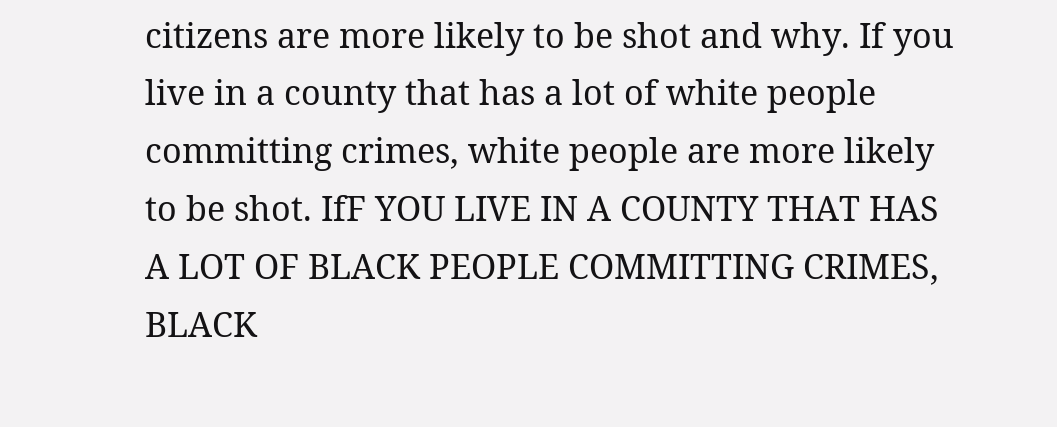citizens are more likely to be shot and why. If you live in a county that has a lot of white people committing crimes, white people are more likely to be shot. IfF YOU LIVE IN A COUNTY THAT HAS A LOT OF BLACK PEOPLE COMMITTING CRIMES, BLACK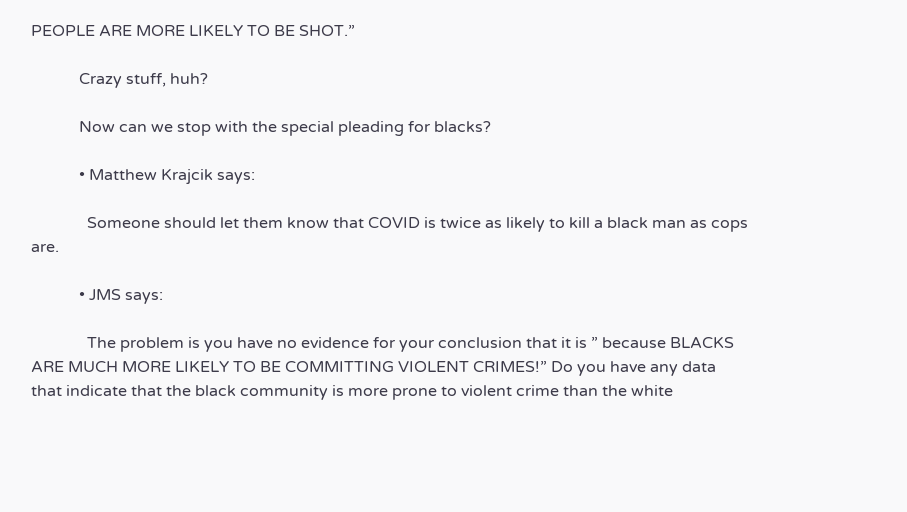PEOPLE ARE MORE LIKELY TO BE SHOT.”

            Crazy stuff, huh?

            Now can we stop with the special pleading for blacks?

            • Matthew Krajcik says:

              Someone should let them know that COVID is twice as likely to kill a black man as cops are.

            • JMS says:

              The problem is you have no evidence for your conclusion that it is ” because BLACKS ARE MUCH MORE LIKELY TO BE COMMITTING VIOLENT CRIMES!” Do you have any data that indicate that the black community is more prone to violent crime than the white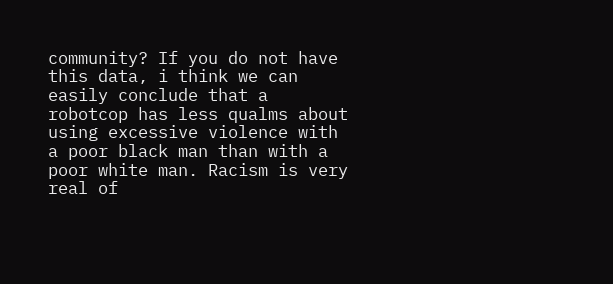community? If you do not have this data, i think we can easily conclude that a robotcop has less qualms about using excessive violence with a poor black man than with a poor white man. Racism is very real of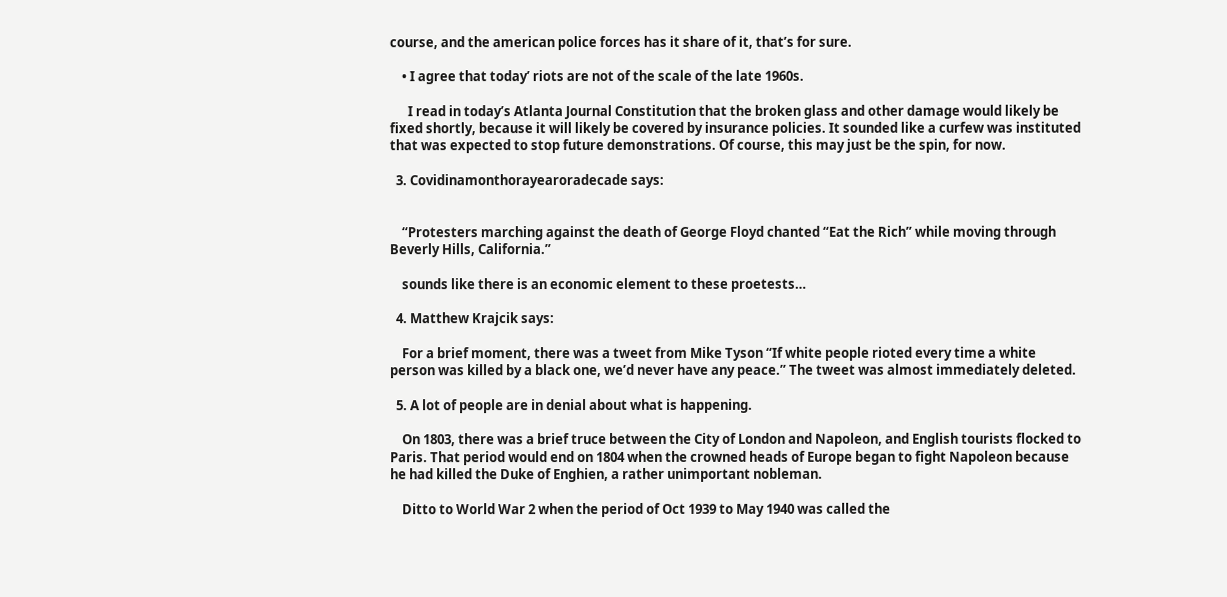course, and the american police forces has it share of it, that’s for sure.

    • I agree that today’ riots are not of the scale of the late 1960s.

      I read in today’s Atlanta Journal Constitution that the broken glass and other damage would likely be fixed shortly, because it will likely be covered by insurance policies. It sounded like a curfew was instituted that was expected to stop future demonstrations. Of course, this may just be the spin, for now.

  3. Covidinamonthorayearoradecade says:


    “Protesters marching against the death of George Floyd chanted “Eat the Rich” while moving through Beverly Hills, California.”

    sounds like there is an economic element to these proetests…

  4. Matthew Krajcik says:

    For a brief moment, there was a tweet from Mike Tyson “If white people rioted every time a white person was killed by a black one, we’d never have any peace.” The tweet was almost immediately deleted.

  5. A lot of people are in denial about what is happening.

    On 1803, there was a brief truce between the City of London and Napoleon, and English tourists flocked to Paris. That period would end on 1804 when the crowned heads of Europe began to fight Napoleon because he had killed the Duke of Enghien, a rather unimportant nobleman.

    Ditto to World War 2 when the period of Oct 1939 to May 1940 was called the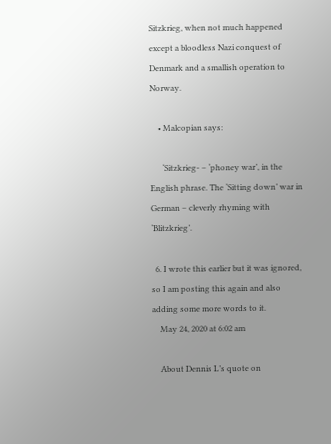Sitzkrieg, when not much happened except a bloodless Nazi conquest of Denmark and a smallish operation to Norway.

    • Malcopian says:

      ‘Sitzkrieg- – ‘phoney war’, in the English phrase. The ‘Sitting down’ war in German – cleverly rhyming with ‘Blitzkrieg’.

  6. I wrote this earlier but it was ignored, so I am posting this again and also adding some more words to it.
    May 24, 2020 at 6:02 am

    About Dennis L’s quote on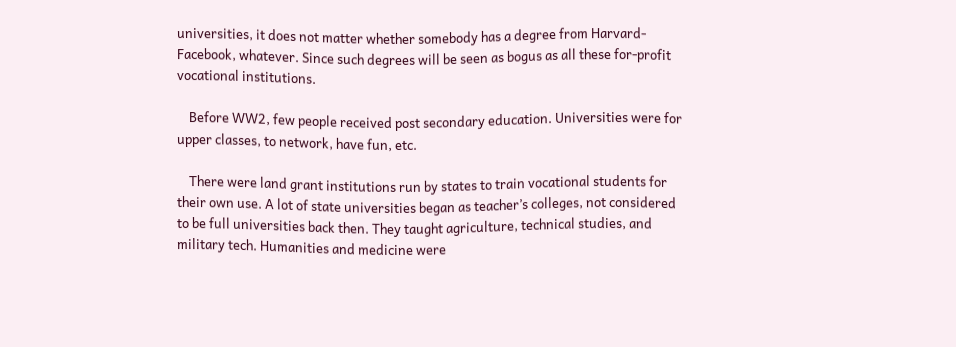universities, it does not matter whether somebody has a degree from Harvard-Facebook, whatever. Since such degrees will be seen as bogus as all these for-profit vocational institutions.

    Before WW2, few people received post secondary education. Universities were for upper classes, to network, have fun, etc.

    There were land grant institutions run by states to train vocational students for their own use. A lot of state universities began as teacher’s colleges, not considered to be full universities back then. They taught agriculture, technical studies, and military tech. Humanities and medicine were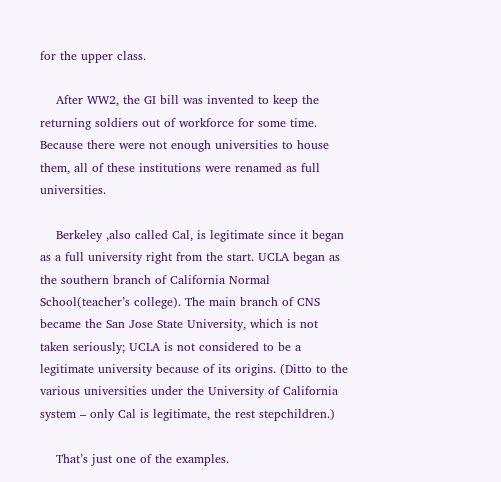for the upper class.

    After WW2, the GI bill was invented to keep the returning soldiers out of workforce for some time. Because there were not enough universities to house them, all of these institutions were renamed as full universities.

    Berkeley ,also called Cal, is legitimate since it began as a full university right from the start. UCLA began as the southern branch of California Normal School(teacher’s college). The main branch of CNS became the San Jose State University, which is not taken seriously; UCLA is not considered to be a legitimate university because of its origins. (Ditto to the various universities under the University of California system – only Cal is legitimate, the rest stepchildren.)

    That’s just one of the examples.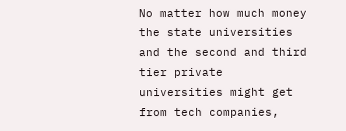No matter how much money the state universities and the second and third tier private universities might get from tech companies,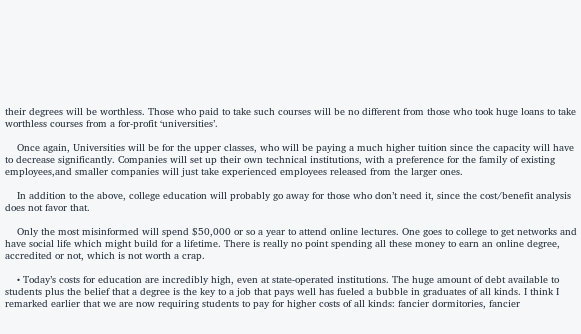their degrees will be worthless. Those who paid to take such courses will be no different from those who took huge loans to take worthless courses from a for-profit ‘universities’.

    Once again, Universities will be for the upper classes, who will be paying a much higher tuition since the capacity will have to decrease significantly. Companies will set up their own technical institutions, with a preference for the family of existing employees,and smaller companies will just take experienced employees released from the larger ones.

    In addition to the above, college education will probably go away for those who don’t need it, since the cost/benefit analysis does not favor that.

    Only the most misinformed will spend $50,000 or so a year to attend online lectures. One goes to college to get networks and have social life which might build for a lifetime. There is really no point spending all these money to earn an online degree, accredited or not, which is not worth a crap.

    • Today’s costs for education are incredibly high, even at state-operated institutions. The huge amount of debt available to students plus the belief that a degree is the key to a job that pays well has fueled a bubble in graduates of all kinds. I think I remarked earlier that we are now requiring students to pay for higher costs of all kinds: fancier dormitories, fancier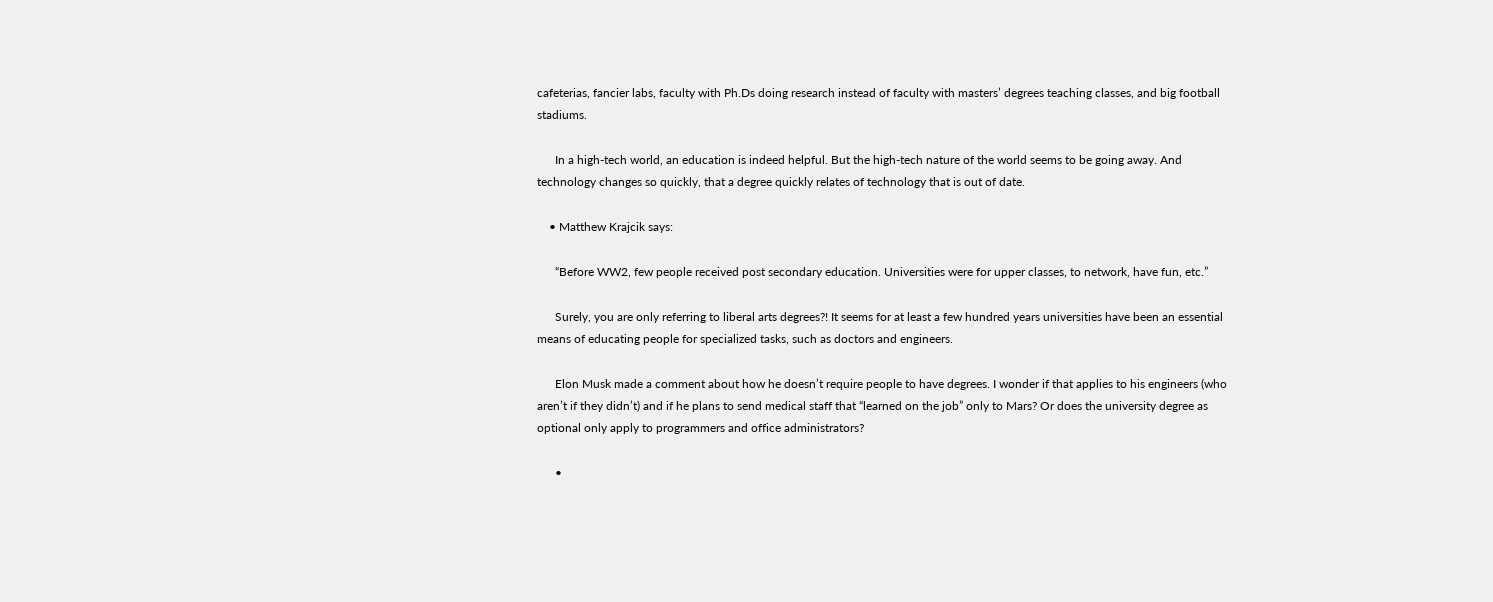cafeterias, fancier labs, faculty with Ph.Ds doing research instead of faculty with masters’ degrees teaching classes, and big football stadiums.

      In a high-tech world, an education is indeed helpful. But the high-tech nature of the world seems to be going away. And technology changes so quickly, that a degree quickly relates of technology that is out of date.

    • Matthew Krajcik says:

      “Before WW2, few people received post secondary education. Universities were for upper classes, to network, have fun, etc.”

      Surely, you are only referring to liberal arts degrees?! It seems for at least a few hundred years universities have been an essential means of educating people for specialized tasks, such as doctors and engineers.

      Elon Musk made a comment about how he doesn’t require people to have degrees. I wonder if that applies to his engineers (who aren’t if they didn’t) and if he plans to send medical staff that “learned on the job” only to Mars? Or does the university degree as optional only apply to programmers and office administrators?

      •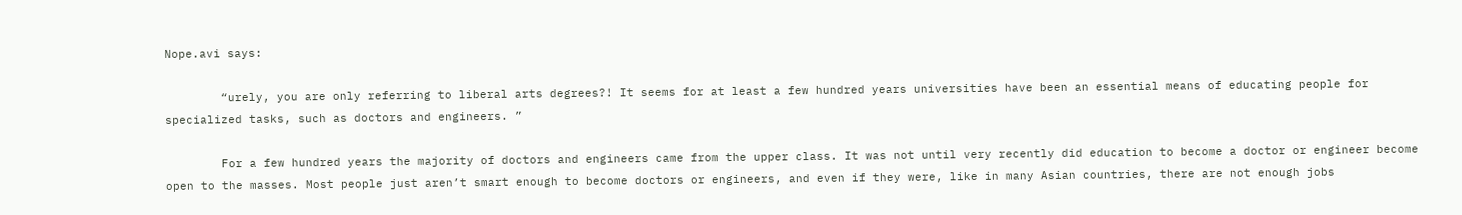Nope.avi says:

        “urely, you are only referring to liberal arts degrees?! It seems for at least a few hundred years universities have been an essential means of educating people for specialized tasks, such as doctors and engineers. ”

        For a few hundred years the majority of doctors and engineers came from the upper class. It was not until very recently did education to become a doctor or engineer become open to the masses. Most people just aren’t smart enough to become doctors or engineers, and even if they were, like in many Asian countries, there are not enough jobs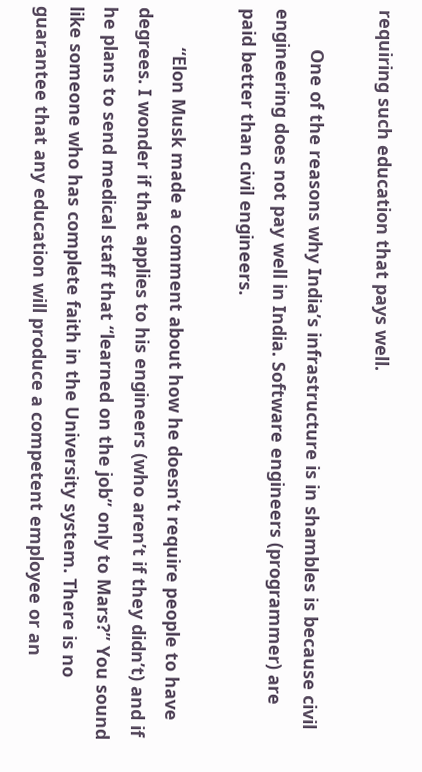requiring such education that pays well.

        One of the reasons why India’s infrastructure is in shambles is because civil engineering does not pay well in India. Software engineers (programmer) are paid better than civil engineers.

        “Elon Musk made a comment about how he doesn’t require people to have degrees. I wonder if that applies to his engineers (who aren’t if they didn’t) and if he plans to send medical staff that “learned on the job” only to Mars?” You sound like someone who has complete faith in the University system. There is no guarantee that any education will produce a competent employee or an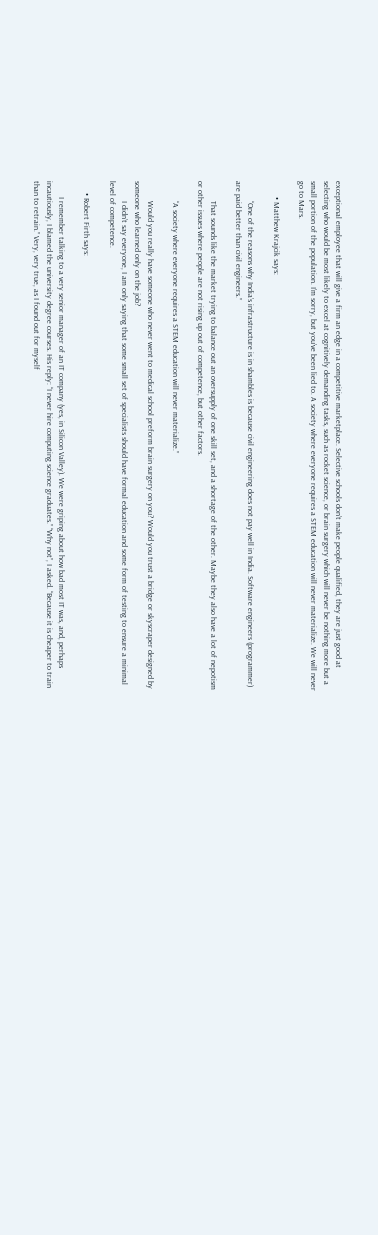exceptional employee that will give a firm an edge in a competitive marketplace. Selective schools don’t make people qualified, they are just good at selecting who would be most likely to excel at cognitively demanding tasks, such as rocket science, or brain surgery which will never be nothing more but a small portion of the population. I’m sorry, but you’ve been lied to. A society where everyone requires a STEM education will never materialize. We will never go to Mars.

        • Matthew Krajcik says:

          “One of the reasons why India’s infrastructure is in shambles is because civil engineering does not pay well in India. Software engineers (programmer) are paid better than civil engineers.”

          That sounds like the market trying to balance out an oversupply of one skill set, and a shortage of the other. Maybe they also have a lot of nepotism or other issues where people are not rising up out of competence, but other factors.

          “A society where everyone requires a STEM education will never materialize.”

          Would you really have someone who never went to medical school preform brain surgery on you? Would you trust a bridge or skyscraper designed by someone who learned only on the job?
          I didn’t say everyone, I am only saying that some small set of specialists should have formal education and some form of testing to ensure a minimal level of competence.

      • Robert Firth says:

        I remember talking to a very senior manager of an IT company (yes, in Silicon Valley). We were griping about how bad most IT was, and, perhaps incautiously, I blamed the university degree courses. His reply: “I never hire computing science graduates.” “Why not”, I asked. “Because it is cheaper to train than to retrain.” Very, very true, as I found out for myself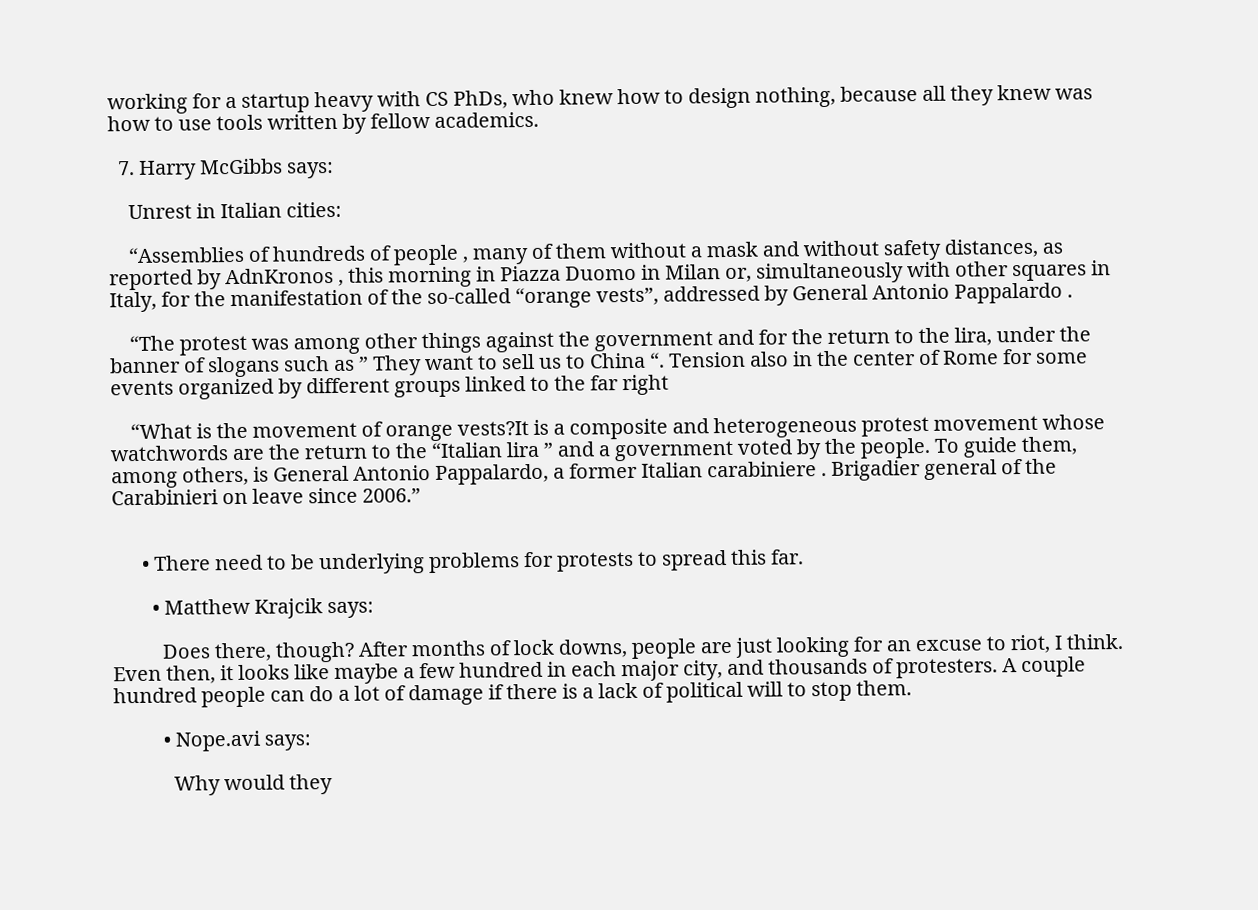working for a startup heavy with CS PhDs, who knew how to design nothing, because all they knew was how to use tools written by fellow academics.

  7. Harry McGibbs says:

    Unrest in Italian cities:

    “Assemblies of hundreds of people , many of them without a mask and without safety distances, as reported by AdnKronos , this morning in Piazza Duomo in Milan or, simultaneously with other squares in Italy, for the manifestation of the so-called “orange vests”, addressed by General Antonio Pappalardo .

    “The protest was among other things against the government and for the return to the lira, under the banner of slogans such as ” They want to sell us to China “. Tension also in the center of Rome for some events organized by different groups linked to the far right

    “What is the movement of orange vests?It is a composite and heterogeneous protest movement whose watchwords are the return to the “Italian lira ” and a government voted by the people. To guide them, among others, is General Antonio Pappalardo, a former Italian carabiniere . Brigadier general of the Carabinieri on leave since 2006.”


      • There need to be underlying problems for protests to spread this far.

        • Matthew Krajcik says:

          Does there, though? After months of lock downs, people are just looking for an excuse to riot, I think. Even then, it looks like maybe a few hundred in each major city, and thousands of protesters. A couple hundred people can do a lot of damage if there is a lack of political will to stop them.

          • Nope.avi says:

            Why would they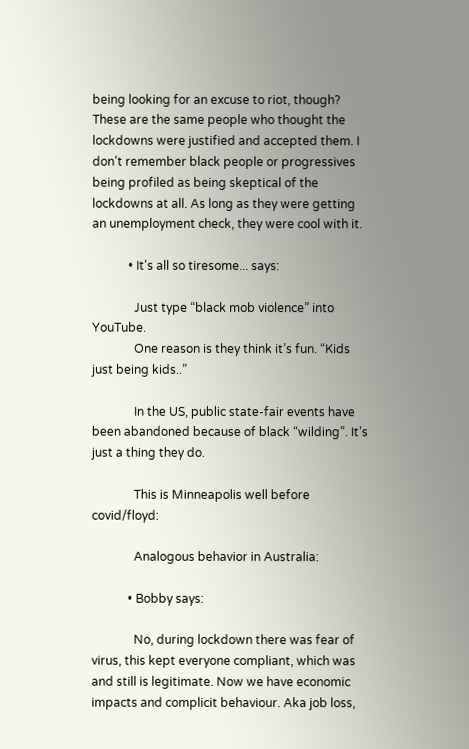being looking for an excuse to riot, though? These are the same people who thought the lockdowns were justified and accepted them. I don’t remember black people or progressives being profiled as being skeptical of the lockdowns at all. As long as they were getting an unemployment check, they were cool with it.

            • It's all so tiresome... says:

              Just type “black mob violence” into YouTube.
              One reason is they think it’s fun. “Kids just being kids..”

              In the US, public state-fair events have been abandoned because of black “wilding”. It’s just a thing they do.

              This is Minneapolis well before covid/floyd:

              Analogous behavior in Australia:

            • Bobby says:

              No, during lockdown there was fear of virus, this kept everyone compliant, which was and still is legitimate. Now we have economic impacts and complicit behaviour. Aka job loss,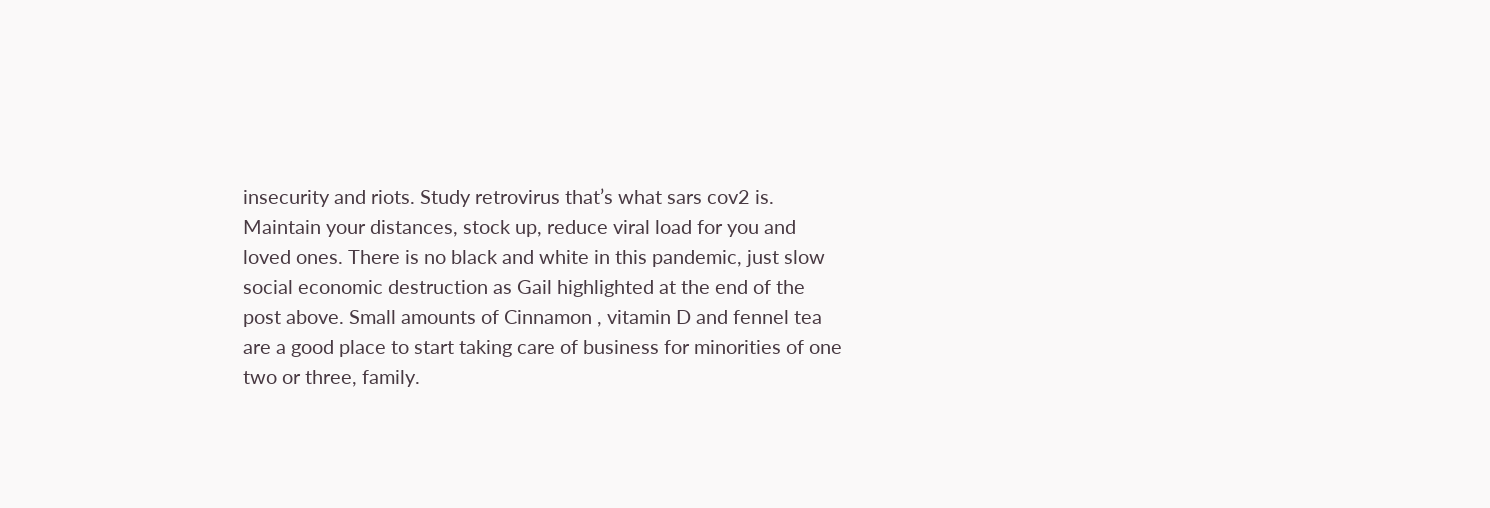insecurity and riots. Study retrovirus that’s what sars cov2 is. Maintain your distances, stock up, reduce viral load for you and loved ones. There is no black and white in this pandemic, just slow social economic destruction as Gail highlighted at the end of the post above. Small amounts of Cinnamon , vitamin D and fennel tea are a good place to start taking care of business for minorities of one two or three, family.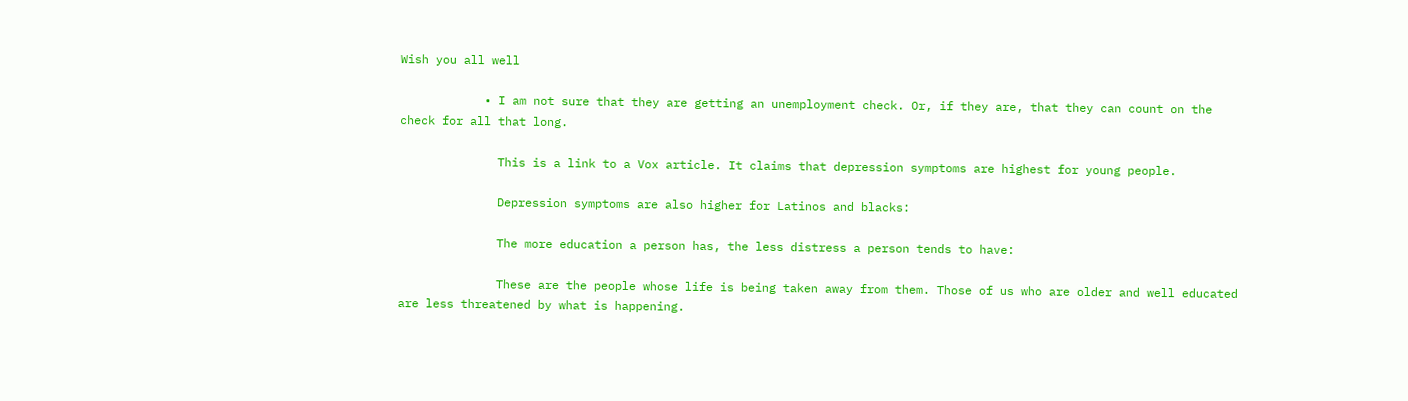Wish you all well

            • I am not sure that they are getting an unemployment check. Or, if they are, that they can count on the check for all that long.

              This is a link to a Vox article. It claims that depression symptoms are highest for young people.

              Depression symptoms are also higher for Latinos and blacks:

              The more education a person has, the less distress a person tends to have:

              These are the people whose life is being taken away from them. Those of us who are older and well educated are less threatened by what is happening.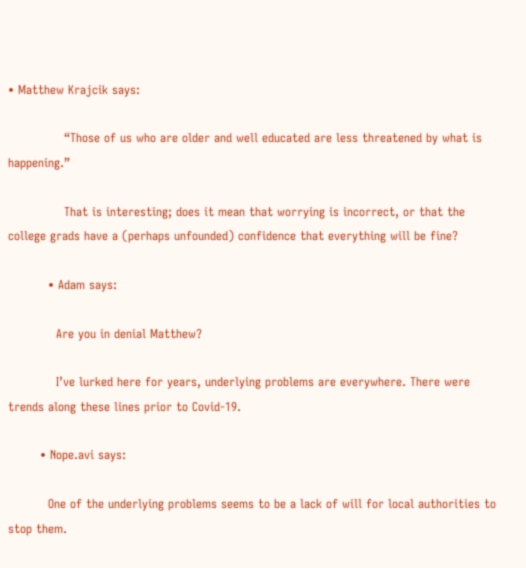• Matthew Krajcik says:

              “Those of us who are older and well educated are less threatened by what is happening.”

              That is interesting; does it mean that worrying is incorrect, or that the college grads have a (perhaps unfounded) confidence that everything will be fine?

          • Adam says:

            Are you in denial Matthew?

            I’ve lurked here for years, underlying problems are everywhere. There were trends along these lines prior to Covid-19.

        • Nope.avi says:

          One of the underlying problems seems to be a lack of will for local authorities to stop them.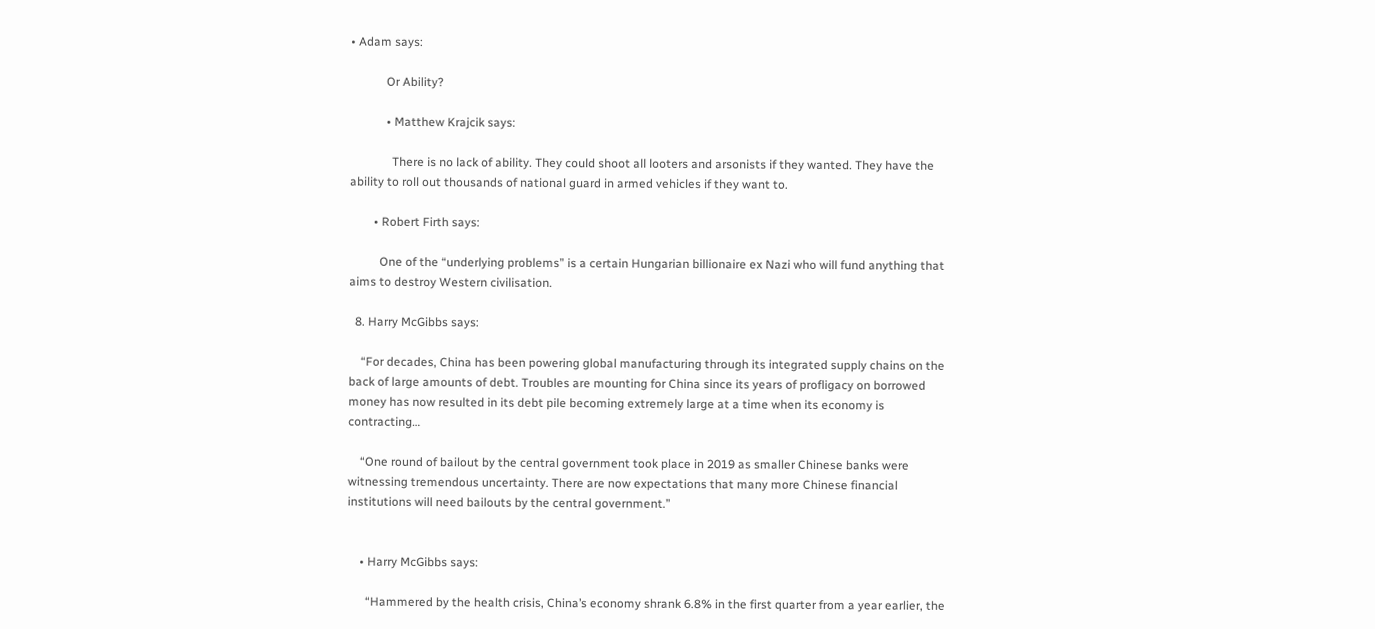• Adam says:

            Or Ability?

            • Matthew Krajcik says:

              There is no lack of ability. They could shoot all looters and arsonists if they wanted. They have the ability to roll out thousands of national guard in armed vehicles if they want to.

        • Robert Firth says:

          One of the “underlying problems” is a certain Hungarian billionaire ex Nazi who will fund anything that aims to destroy Western civilisation.

  8. Harry McGibbs says:

    “For decades, China has been powering global manufacturing through its integrated supply chains on the back of large amounts of debt. Troubles are mounting for China since its years of profligacy on borrowed money has now resulted in its debt pile becoming extremely large at a time when its economy is contracting…

    “One round of bailout by the central government took place in 2019 as smaller Chinese banks were witnessing tremendous uncertainty. There are now expectations that many more Chinese financial institutions will need bailouts by the central government.”


    • Harry McGibbs says:

      “Hammered by the health crisis, China’s economy shrank 6.8% in the first quarter from a year earlier, the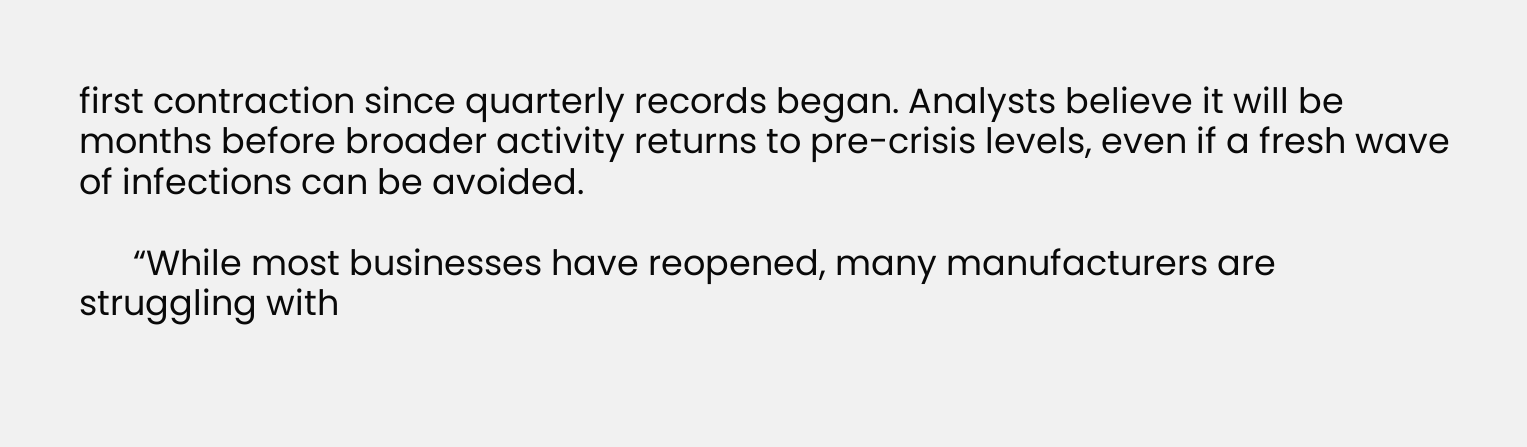first contraction since quarterly records began. Analysts believe it will be months before broader activity returns to pre-crisis levels, even if a fresh wave of infections can be avoided.

      “While most businesses have reopened, many manufacturers are struggling with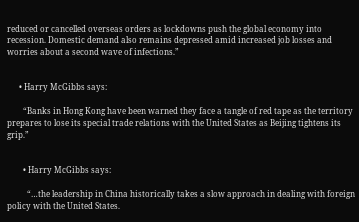reduced or cancelled overseas orders as lockdowns push the global economy into recession. Domestic demand also remains depressed amid increased job losses and worries about a second wave of infections.”


      • Harry McGibbs says:

        “Banks in Hong Kong have been warned they face a tangle of red tape as the territory prepares to lose its special trade relations with the United States as Beijing tightens its grip.”


        • Harry McGibbs says:

          “…the leadership in China historically takes a slow approach in dealing with foreign policy with the United States.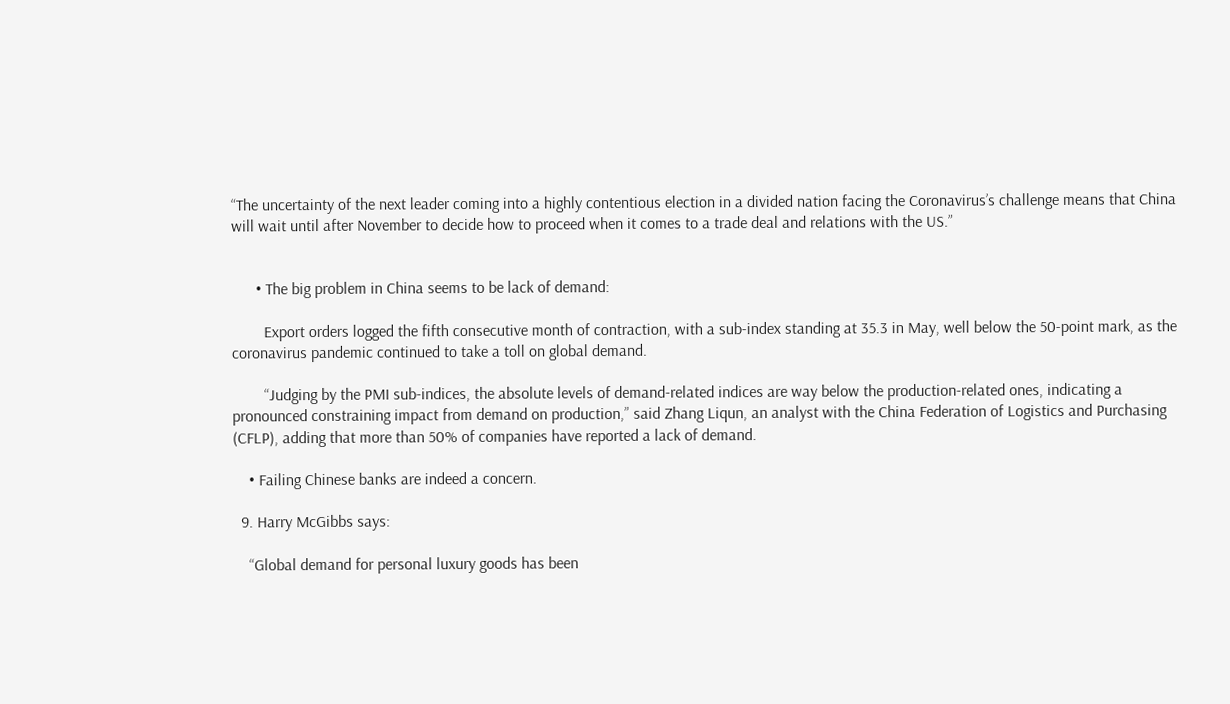“The uncertainty of the next leader coming into a highly contentious election in a divided nation facing the Coronavirus’s challenge means that China will wait until after November to decide how to proceed when it comes to a trade deal and relations with the US.”


      • The big problem in China seems to be lack of demand:

        Export orders logged the fifth consecutive month of contraction, with a sub-index standing at 35.3 in May, well below the 50-point mark, as the coronavirus pandemic continued to take a toll on global demand.

        “Judging by the PMI sub-indices, the absolute levels of demand-related indices are way below the production-related ones, indicating a pronounced constraining impact from demand on production,” said Zhang Liqun, an analyst with the China Federation of Logistics and Purchasing (CFLP), adding that more than 50% of companies have reported a lack of demand.

    • Failing Chinese banks are indeed a concern.

  9. Harry McGibbs says:

    “Global demand for personal luxury goods has been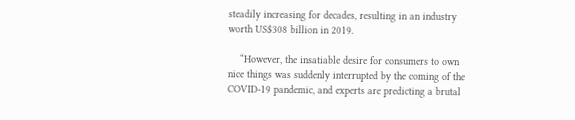steadily increasing for decades, resulting in an industry worth US$308 billion in 2019.

    “However, the insatiable desire for consumers to own nice things was suddenly interrupted by the coming of the COVID-19 pandemic, and experts are predicting a brutal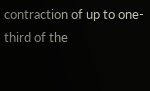contraction of up to one-third of the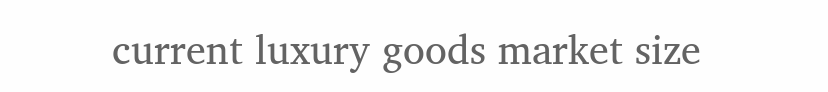current luxury goods market size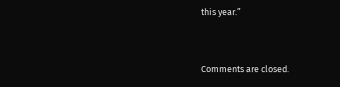this year.”


Comments are closed.